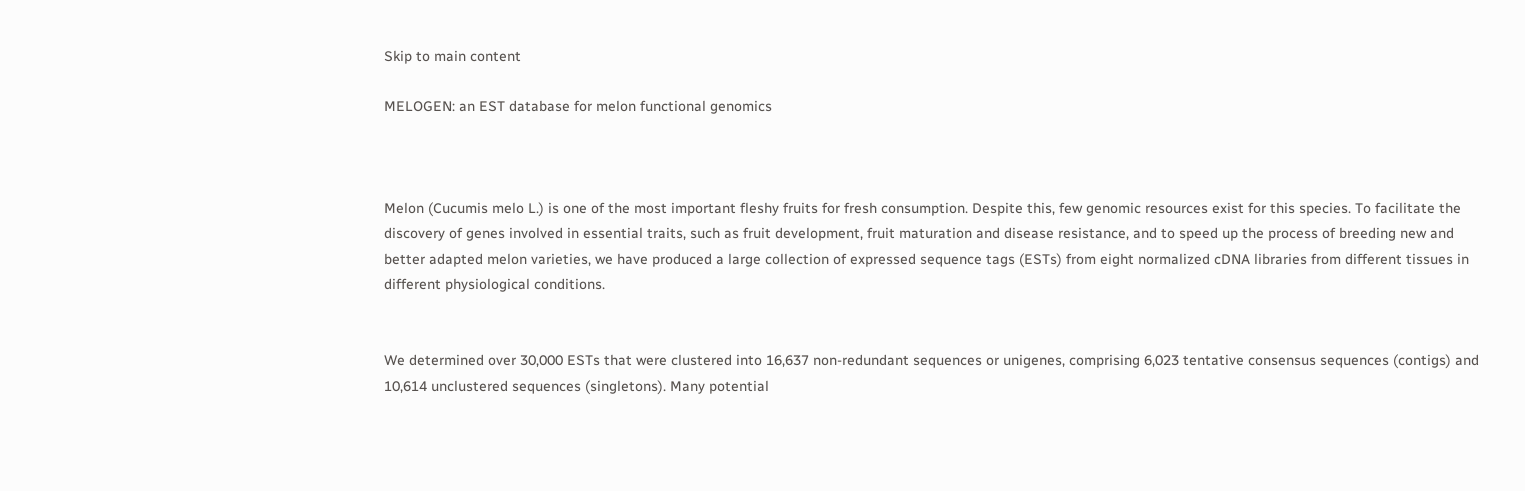Skip to main content

MELOGEN: an EST database for melon functional genomics



Melon (Cucumis melo L.) is one of the most important fleshy fruits for fresh consumption. Despite this, few genomic resources exist for this species. To facilitate the discovery of genes involved in essential traits, such as fruit development, fruit maturation and disease resistance, and to speed up the process of breeding new and better adapted melon varieties, we have produced a large collection of expressed sequence tags (ESTs) from eight normalized cDNA libraries from different tissues in different physiological conditions.


We determined over 30,000 ESTs that were clustered into 16,637 non-redundant sequences or unigenes, comprising 6,023 tentative consensus sequences (contigs) and 10,614 unclustered sequences (singletons). Many potential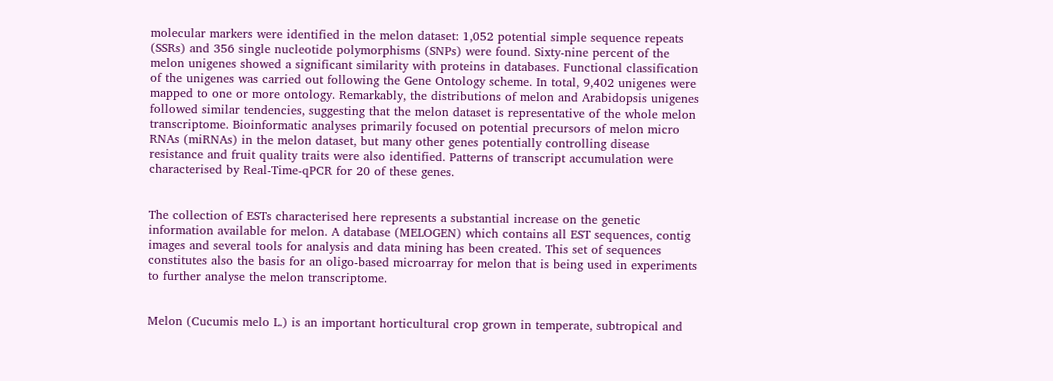molecular markers were identified in the melon dataset: 1,052 potential simple sequence repeats (SSRs) and 356 single nucleotide polymorphisms (SNPs) were found. Sixty-nine percent of the melon unigenes showed a significant similarity with proteins in databases. Functional classification of the unigenes was carried out following the Gene Ontology scheme. In total, 9,402 unigenes were mapped to one or more ontology. Remarkably, the distributions of melon and Arabidopsis unigenes followed similar tendencies, suggesting that the melon dataset is representative of the whole melon transcriptome. Bioinformatic analyses primarily focused on potential precursors of melon micro RNAs (miRNAs) in the melon dataset, but many other genes potentially controlling disease resistance and fruit quality traits were also identified. Patterns of transcript accumulation were characterised by Real-Time-qPCR for 20 of these genes.


The collection of ESTs characterised here represents a substantial increase on the genetic information available for melon. A database (MELOGEN) which contains all EST sequences, contig images and several tools for analysis and data mining has been created. This set of sequences constitutes also the basis for an oligo-based microarray for melon that is being used in experiments to further analyse the melon transcriptome.


Melon (Cucumis melo L.) is an important horticultural crop grown in temperate, subtropical and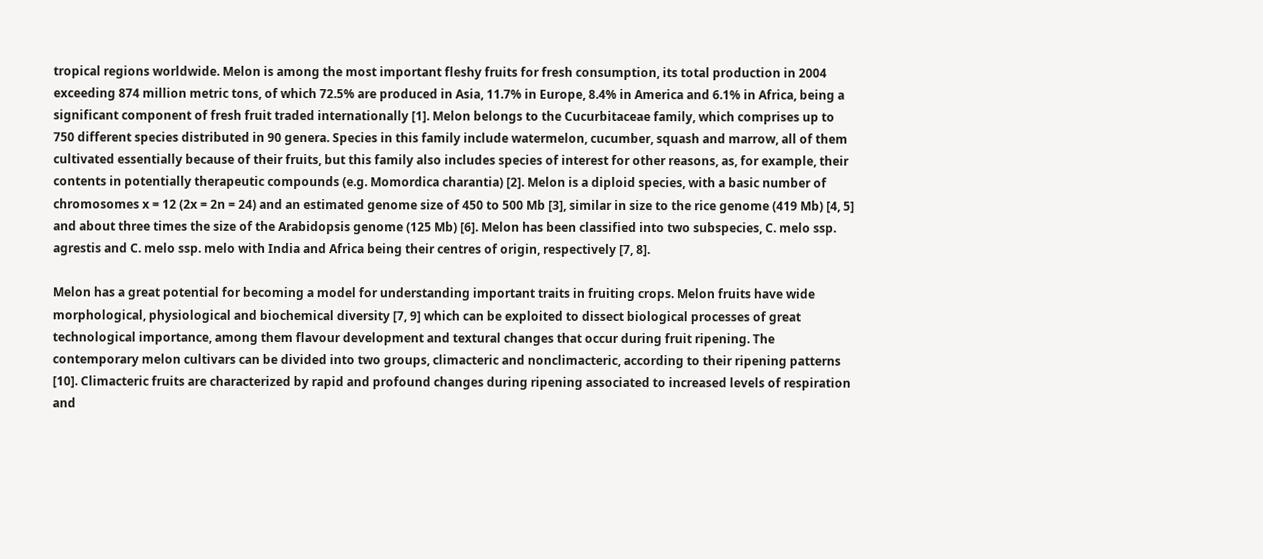tropical regions worldwide. Melon is among the most important fleshy fruits for fresh consumption, its total production in 2004 exceeding 874 million metric tons, of which 72.5% are produced in Asia, 11.7% in Europe, 8.4% in America and 6.1% in Africa, being a significant component of fresh fruit traded internationally [1]. Melon belongs to the Cucurbitaceae family, which comprises up to 750 different species distributed in 90 genera. Species in this family include watermelon, cucumber, squash and marrow, all of them cultivated essentially because of their fruits, but this family also includes species of interest for other reasons, as, for example, their contents in potentially therapeutic compounds (e.g. Momordica charantia) [2]. Melon is a diploid species, with a basic number of chromosomes x = 12 (2x = 2n = 24) and an estimated genome size of 450 to 500 Mb [3], similar in size to the rice genome (419 Mb) [4, 5] and about three times the size of the Arabidopsis genome (125 Mb) [6]. Melon has been classified into two subspecies, C. melo ssp. agrestis and C. melo ssp. melo with India and Africa being their centres of origin, respectively [7, 8].

Melon has a great potential for becoming a model for understanding important traits in fruiting crops. Melon fruits have wide morphological, physiological and biochemical diversity [7, 9] which can be exploited to dissect biological processes of great technological importance, among them flavour development and textural changes that occur during fruit ripening. The contemporary melon cultivars can be divided into two groups, climacteric and nonclimacteric, according to their ripening patterns [10]. Climacteric fruits are characterized by rapid and profound changes during ripening associated to increased levels of respiration and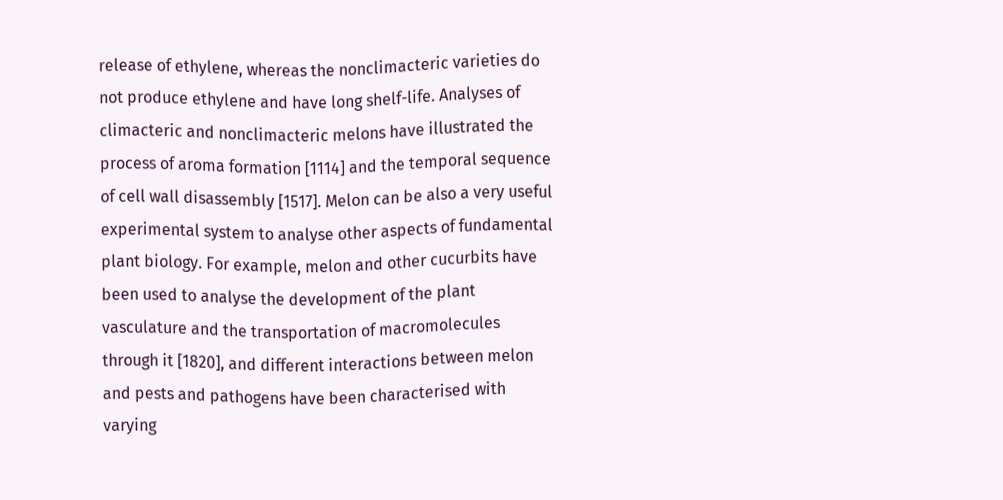release of ethylene, whereas the nonclimacteric varieties do not produce ethylene and have long shelf-life. Analyses of climacteric and nonclimacteric melons have illustrated the process of aroma formation [1114] and the temporal sequence of cell wall disassembly [1517]. Melon can be also a very useful experimental system to analyse other aspects of fundamental plant biology. For example, melon and other cucurbits have been used to analyse the development of the plant vasculature and the transportation of macromolecules through it [1820], and different interactions between melon and pests and pathogens have been characterised with varying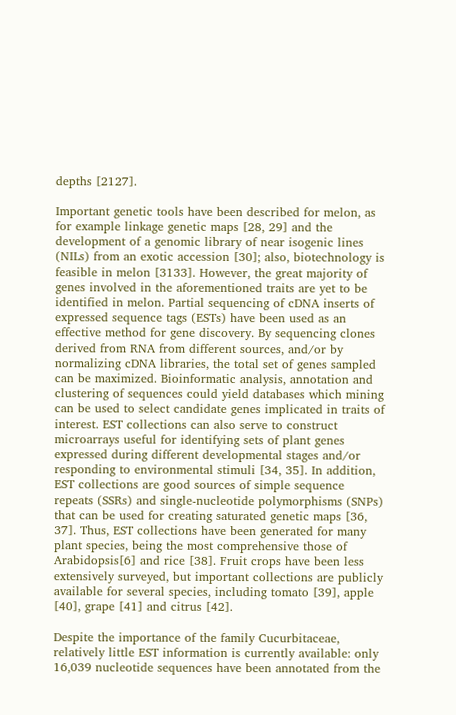depths [2127].

Important genetic tools have been described for melon, as for example linkage genetic maps [28, 29] and the development of a genomic library of near isogenic lines (NILs) from an exotic accession [30]; also, biotechnology is feasible in melon [3133]. However, the great majority of genes involved in the aforementioned traits are yet to be identified in melon. Partial sequencing of cDNA inserts of expressed sequence tags (ESTs) have been used as an effective method for gene discovery. By sequencing clones derived from RNA from different sources, and/or by normalizing cDNA libraries, the total set of genes sampled can be maximized. Bioinformatic analysis, annotation and clustering of sequences could yield databases which mining can be used to select candidate genes implicated in traits of interest. EST collections can also serve to construct microarrays useful for identifying sets of plant genes expressed during different developmental stages and/or responding to environmental stimuli [34, 35]. In addition, EST collections are good sources of simple sequence repeats (SSRs) and single-nucleotide polymorphisms (SNPs) that can be used for creating saturated genetic maps [36, 37]. Thus, EST collections have been generated for many plant species, being the most comprehensive those of Arabidopsis[6] and rice [38]. Fruit crops have been less extensively surveyed, but important collections are publicly available for several species, including tomato [39], apple [40], grape [41] and citrus [42].

Despite the importance of the family Cucurbitaceae, relatively little EST information is currently available: only 16,039 nucleotide sequences have been annotated from the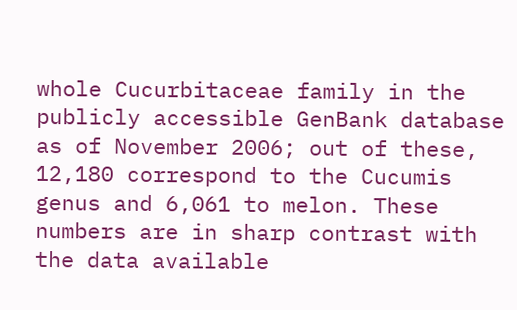whole Cucurbitaceae family in the publicly accessible GenBank database as of November 2006; out of these, 12,180 correspond to the Cucumis genus and 6,061 to melon. These numbers are in sharp contrast with the data available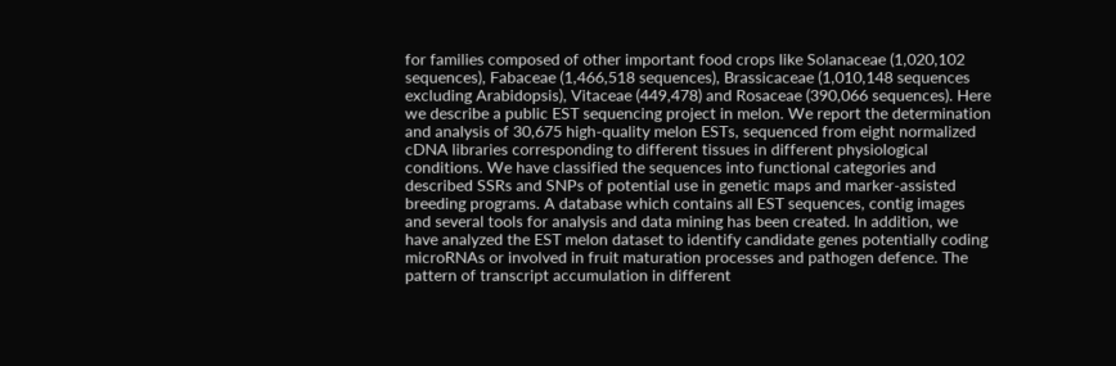for families composed of other important food crops like Solanaceae (1,020,102 sequences), Fabaceae (1,466,518 sequences), Brassicaceae (1,010,148 sequences excluding Arabidopsis), Vitaceae (449,478) and Rosaceae (390,066 sequences). Here we describe a public EST sequencing project in melon. We report the determination and analysis of 30,675 high-quality melon ESTs, sequenced from eight normalized cDNA libraries corresponding to different tissues in different physiological conditions. We have classified the sequences into functional categories and described SSRs and SNPs of potential use in genetic maps and marker-assisted breeding programs. A database which contains all EST sequences, contig images and several tools for analysis and data mining has been created. In addition, we have analyzed the EST melon dataset to identify candidate genes potentially coding microRNAs or involved in fruit maturation processes and pathogen defence. The pattern of transcript accumulation in different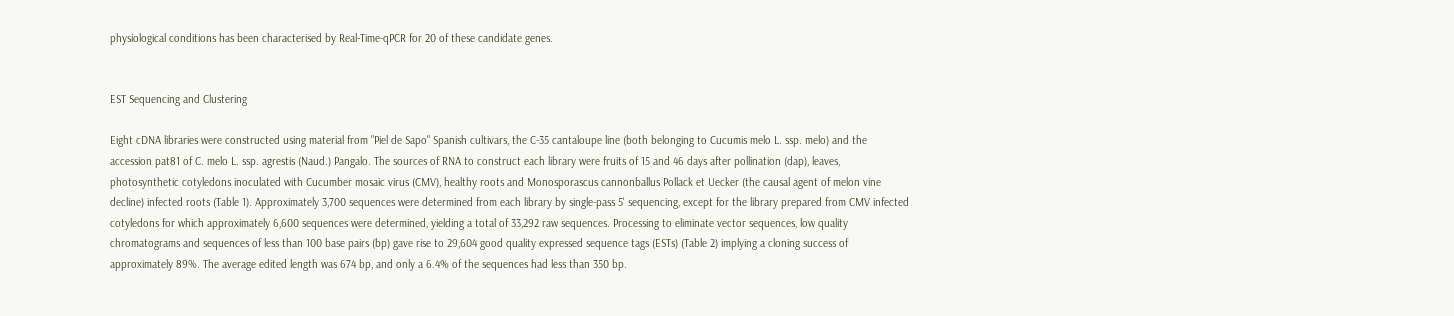physiological conditions has been characterised by Real-Time-qPCR for 20 of these candidate genes.


EST Sequencing and Clustering

Eight cDNA libraries were constructed using material from "Piel de Sapo" Spanish cultivars, the C-35 cantaloupe line (both belonging to Cucumis melo L. ssp. melo) and the accession pat81 of C. melo L. ssp. agrestis (Naud.) Pangalo. The sources of RNA to construct each library were fruits of 15 and 46 days after pollination (dap), leaves, photosynthetic cotyledons inoculated with Cucumber mosaic virus (CMV), healthy roots and Monosporascus cannonballus Pollack et Uecker (the causal agent of melon vine decline) infected roots (Table 1). Approximately 3,700 sequences were determined from each library by single-pass 5' sequencing, except for the library prepared from CMV infected cotyledons for which approximately 6,600 sequences were determined, yielding a total of 33,292 raw sequences. Processing to eliminate vector sequences, low quality chromatograms and sequences of less than 100 base pairs (bp) gave rise to 29,604 good quality expressed sequence tags (ESTs) (Table 2) implying a cloning success of approximately 89%. The average edited length was 674 bp, and only a 6.4% of the sequences had less than 350 bp.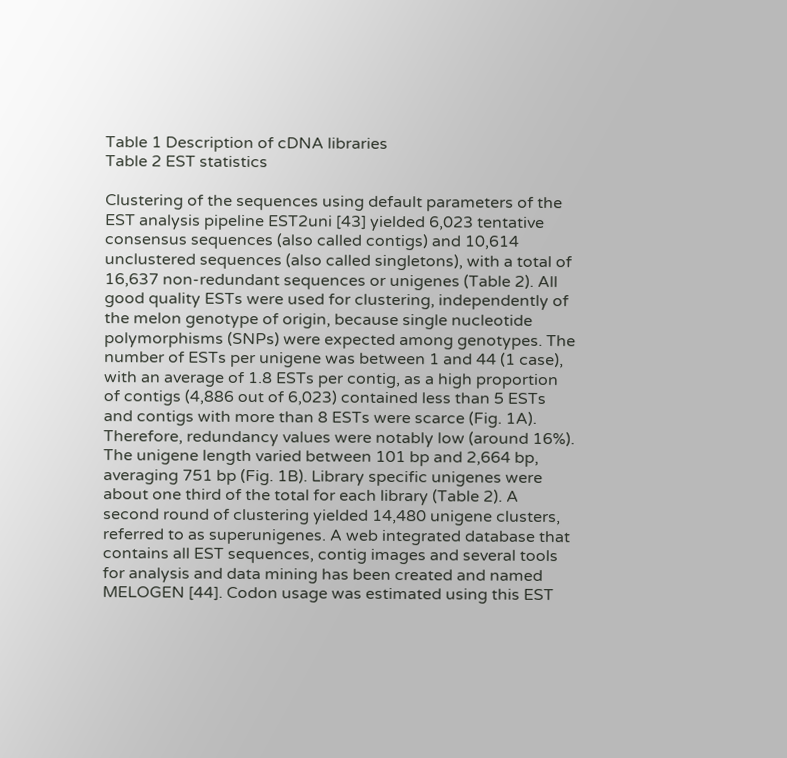Table 1 Description of cDNA libraries
Table 2 EST statistics

Clustering of the sequences using default parameters of the EST analysis pipeline EST2uni [43] yielded 6,023 tentative consensus sequences (also called contigs) and 10,614 unclustered sequences (also called singletons), with a total of 16,637 non-redundant sequences or unigenes (Table 2). All good quality ESTs were used for clustering, independently of the melon genotype of origin, because single nucleotide polymorphisms (SNPs) were expected among genotypes. The number of ESTs per unigene was between 1 and 44 (1 case), with an average of 1.8 ESTs per contig, as a high proportion of contigs (4,886 out of 6,023) contained less than 5 ESTs and contigs with more than 8 ESTs were scarce (Fig. 1A). Therefore, redundancy values were notably low (around 16%). The unigene length varied between 101 bp and 2,664 bp, averaging 751 bp (Fig. 1B). Library specific unigenes were about one third of the total for each library (Table 2). A second round of clustering yielded 14,480 unigene clusters, referred to as superunigenes. A web integrated database that contains all EST sequences, contig images and several tools for analysis and data mining has been created and named MELOGEN [44]. Codon usage was estimated using this EST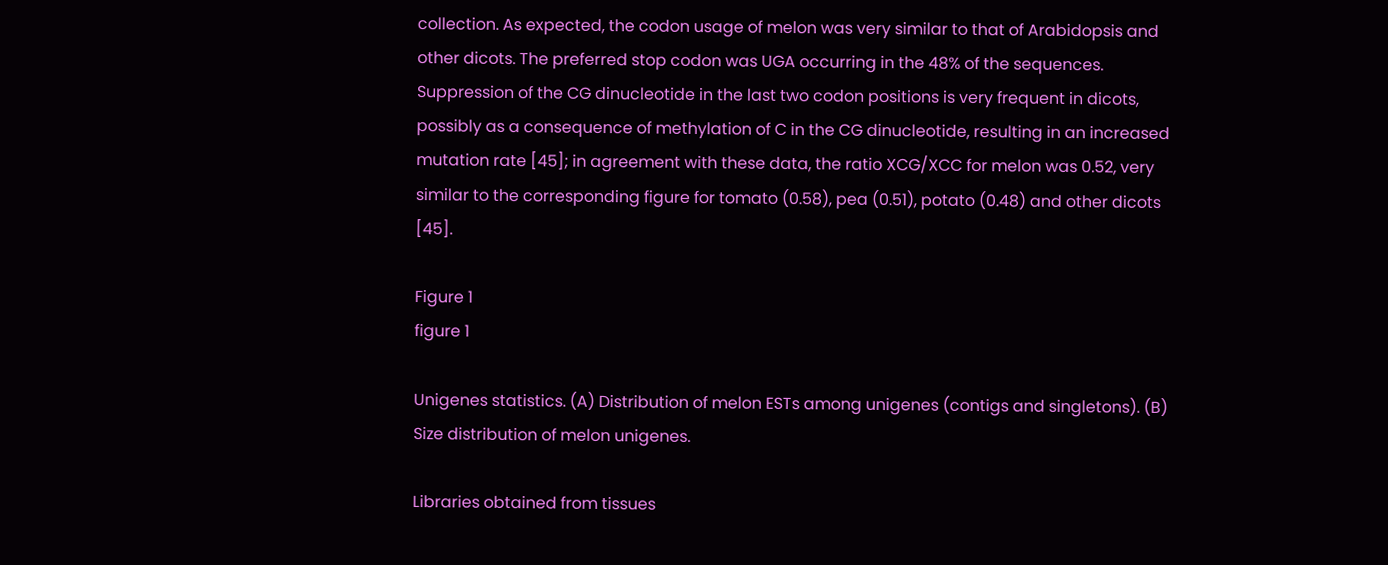collection. As expected, the codon usage of melon was very similar to that of Arabidopsis and other dicots. The preferred stop codon was UGA occurring in the 48% of the sequences. Suppression of the CG dinucleotide in the last two codon positions is very frequent in dicots, possibly as a consequence of methylation of C in the CG dinucleotide, resulting in an increased mutation rate [45]; in agreement with these data, the ratio XCG/XCC for melon was 0.52, very similar to the corresponding figure for tomato (0.58), pea (0.51), potato (0.48) and other dicots [45].

Figure 1
figure 1

Unigenes statistics. (A) Distribution of melon ESTs among unigenes (contigs and singletons). (B) Size distribution of melon unigenes.

Libraries obtained from tissues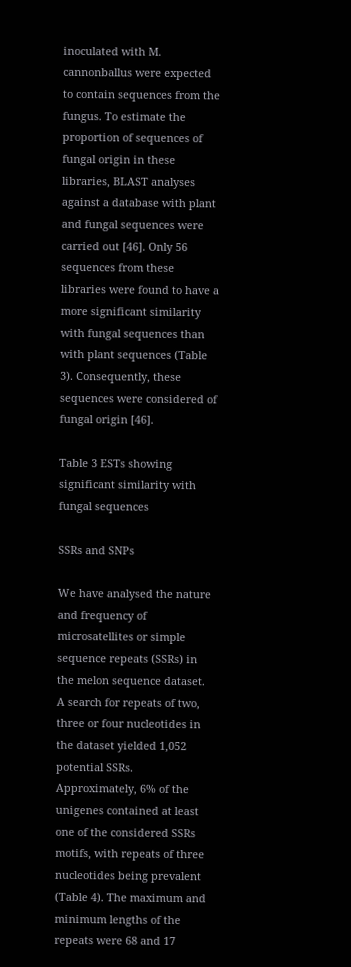inoculated with M. cannonballus were expected to contain sequences from the fungus. To estimate the proportion of sequences of fungal origin in these libraries, BLAST analyses against a database with plant and fungal sequences were carried out [46]. Only 56 sequences from these libraries were found to have a more significant similarity with fungal sequences than with plant sequences (Table 3). Consequently, these sequences were considered of fungal origin [46].

Table 3 ESTs showing significant similarity with fungal sequences

SSRs and SNPs

We have analysed the nature and frequency of microsatellites or simple sequence repeats (SSRs) in the melon sequence dataset. A search for repeats of two, three or four nucleotides in the dataset yielded 1,052 potential SSRs. Approximately, 6% of the unigenes contained at least one of the considered SSRs motifs, with repeats of three nucleotides being prevalent (Table 4). The maximum and minimum lengths of the repeats were 68 and 17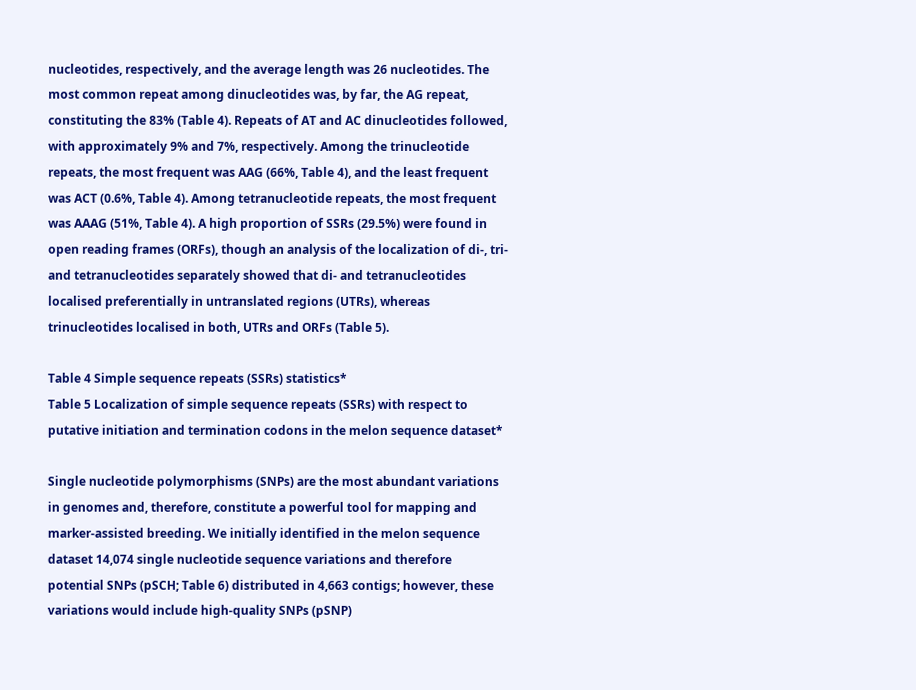nucleotides, respectively, and the average length was 26 nucleotides. The most common repeat among dinucleotides was, by far, the AG repeat, constituting the 83% (Table 4). Repeats of AT and AC dinucleotides followed, with approximately 9% and 7%, respectively. Among the trinucleotide repeats, the most frequent was AAG (66%, Table 4), and the least frequent was ACT (0.6%, Table 4). Among tetranucleotide repeats, the most frequent was AAAG (51%, Table 4). A high proportion of SSRs (29.5%) were found in open reading frames (ORFs), though an analysis of the localization of di-, tri- and tetranucleotides separately showed that di- and tetranucleotides localised preferentially in untranslated regions (UTRs), whereas trinucleotides localised in both, UTRs and ORFs (Table 5).

Table 4 Simple sequence repeats (SSRs) statistics*
Table 5 Localization of simple sequence repeats (SSRs) with respect to putative initiation and termination codons in the melon sequence dataset*

Single nucleotide polymorphisms (SNPs) are the most abundant variations in genomes and, therefore, constitute a powerful tool for mapping and marker-assisted breeding. We initially identified in the melon sequence dataset 14,074 single nucleotide sequence variations and therefore potential SNPs (pSCH; Table 6) distributed in 4,663 contigs; however, these variations would include high-quality SNPs (pSNP)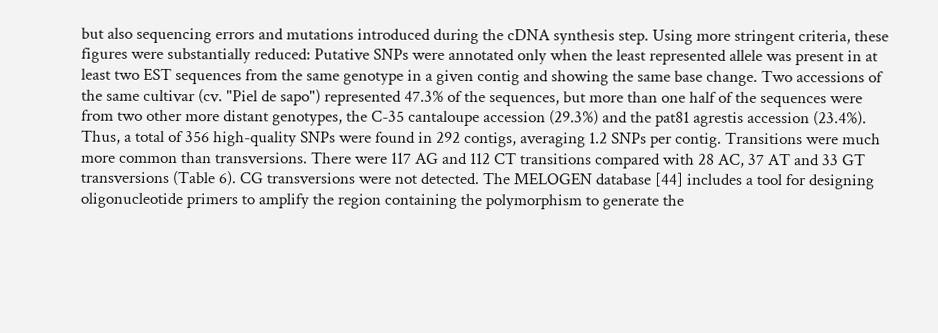but also sequencing errors and mutations introduced during the cDNA synthesis step. Using more stringent criteria, these figures were substantially reduced: Putative SNPs were annotated only when the least represented allele was present in at least two EST sequences from the same genotype in a given contig and showing the same base change. Two accessions of the same cultivar (cv. "Piel de sapo") represented 47.3% of the sequences, but more than one half of the sequences were from two other more distant genotypes, the C-35 cantaloupe accession (29.3%) and the pat81 agrestis accession (23.4%). Thus, a total of 356 high-quality SNPs were found in 292 contigs, averaging 1.2 SNPs per contig. Transitions were much more common than transversions. There were 117 AG and 112 CT transitions compared with 28 AC, 37 AT and 33 GT transversions (Table 6). CG transversions were not detected. The MELOGEN database [44] includes a tool for designing oligonucleotide primers to amplify the region containing the polymorphism to generate the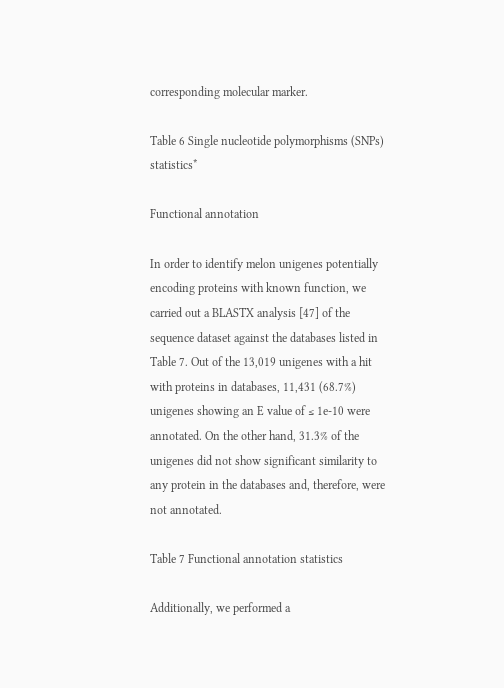corresponding molecular marker.

Table 6 Single nucleotide polymorphisms (SNPs) statistics*

Functional annotation

In order to identify melon unigenes potentially encoding proteins with known function, we carried out a BLASTX analysis [47] of the sequence dataset against the databases listed in Table 7. Out of the 13,019 unigenes with a hit with proteins in databases, 11,431 (68.7%) unigenes showing an E value of ≤ 1e-10 were annotated. On the other hand, 31.3% of the unigenes did not show significant similarity to any protein in the databases and, therefore, were not annotated.

Table 7 Functional annotation statistics

Additionally, we performed a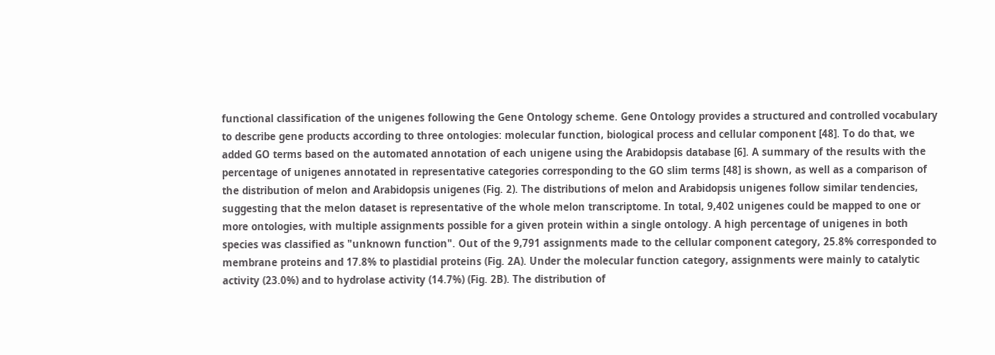functional classification of the unigenes following the Gene Ontology scheme. Gene Ontology provides a structured and controlled vocabulary to describe gene products according to three ontologies: molecular function, biological process and cellular component [48]. To do that, we added GO terms based on the automated annotation of each unigene using the Arabidopsis database [6]. A summary of the results with the percentage of unigenes annotated in representative categories corresponding to the GO slim terms [48] is shown, as well as a comparison of the distribution of melon and Arabidopsis unigenes (Fig. 2). The distributions of melon and Arabidopsis unigenes follow similar tendencies, suggesting that the melon dataset is representative of the whole melon transcriptome. In total, 9,402 unigenes could be mapped to one or more ontologies, with multiple assignments possible for a given protein within a single ontology. A high percentage of unigenes in both species was classified as "unknown function". Out of the 9,791 assignments made to the cellular component category, 25.8% corresponded to membrane proteins and 17.8% to plastidial proteins (Fig. 2A). Under the molecular function category, assignments were mainly to catalytic activity (23.0%) and to hydrolase activity (14.7%) (Fig. 2B). The distribution of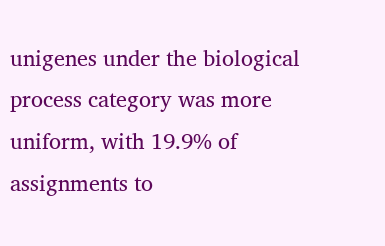unigenes under the biological process category was more uniform, with 19.9% of assignments to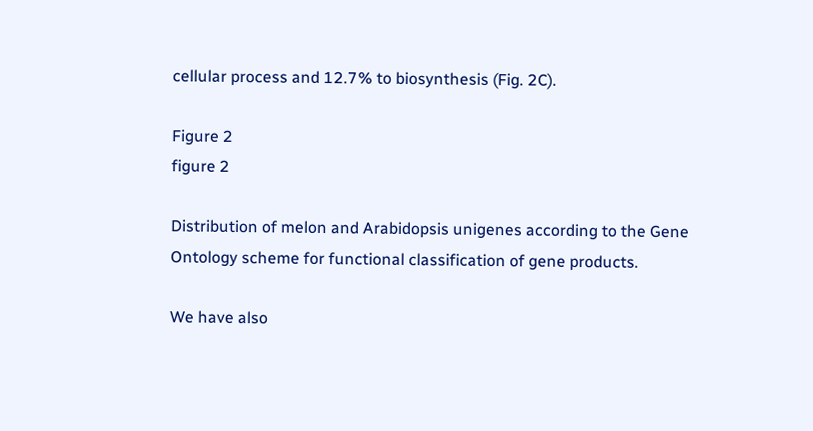cellular process and 12.7% to biosynthesis (Fig. 2C).

Figure 2
figure 2

Distribution of melon and Arabidopsis unigenes according to the Gene Ontology scheme for functional classification of gene products.

We have also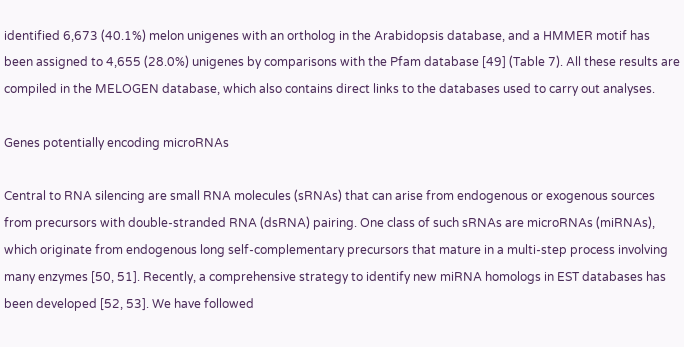identified 6,673 (40.1%) melon unigenes with an ortholog in the Arabidopsis database, and a HMMER motif has been assigned to 4,655 (28.0%) unigenes by comparisons with the Pfam database [49] (Table 7). All these results are compiled in the MELOGEN database, which also contains direct links to the databases used to carry out analyses.

Genes potentially encoding microRNAs

Central to RNA silencing are small RNA molecules (sRNAs) that can arise from endogenous or exogenous sources from precursors with double-stranded RNA (dsRNA) pairing. One class of such sRNAs are microRNAs (miRNAs), which originate from endogenous long self-complementary precursors that mature in a multi-step process involving many enzymes [50, 51]. Recently, a comprehensive strategy to identify new miRNA homologs in EST databases has been developed [52, 53]. We have followed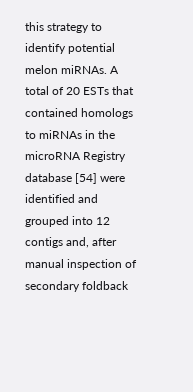this strategy to identify potential melon miRNAs. A total of 20 ESTs that contained homologs to miRNAs in the microRNA Registry database [54] were identified and grouped into 12 contigs and, after manual inspection of secondary foldback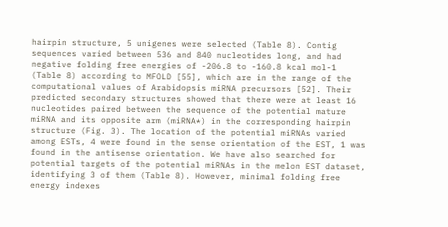hairpin structure, 5 unigenes were selected (Table 8). Contig sequences varied between 536 and 840 nucleotides long, and had negative folding free energies of -206.8 to -160.8 kcal mol-1 (Table 8) according to MFOLD [55], which are in the range of the computational values of Arabidopsis miRNA precursors [52]. Their predicted secondary structures showed that there were at least 16 nucleotides paired between the sequence of the potential mature miRNA and its opposite arm (miRNA*) in the corresponding hairpin structure (Fig. 3). The location of the potential miRNAs varied among ESTs, 4 were found in the sense orientation of the EST, 1 was found in the antisense orientation. We have also searched for potential targets of the potential miRNAs in the melon EST dataset, identifying 3 of them (Table 8). However, minimal folding free energy indexes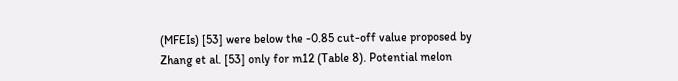(MFEIs) [53] were below the -0.85 cut-off value proposed by Zhang et al. [53] only for m12 (Table 8). Potential melon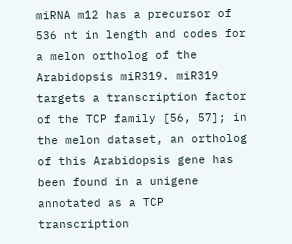miRNA m12 has a precursor of 536 nt in length and codes for a melon ortholog of the Arabidopsis miR319. miR319 targets a transcription factor of the TCP family [56, 57]; in the melon dataset, an ortholog of this Arabidopsis gene has been found in a unigene annotated as a TCP transcription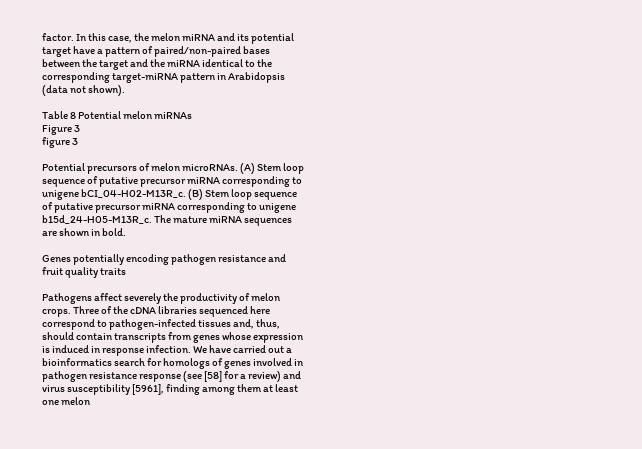factor. In this case, the melon miRNA and its potential target have a pattern of paired/non-paired bases between the target and the miRNA identical to the corresponding target-miRNA pattern in Arabidopsis (data not shown).

Table 8 Potential melon miRNAs
Figure 3
figure 3

Potential precursors of melon microRNAs. (A) Stem loop sequence of putative precursor miRNA corresponding to unigene bCI_04-H02-M13R_c. (B) Stem loop sequence of putative precursor miRNA corresponding to unigene b15d_24-H05-M13R_c. The mature miRNA sequences are shown in bold.

Genes potentially encoding pathogen resistance and fruit quality traits

Pathogens affect severely the productivity of melon crops. Three of the cDNA libraries sequenced here correspond to pathogen-infected tissues and, thus, should contain transcripts from genes whose expression is induced in response infection. We have carried out a bioinformatics search for homologs of genes involved in pathogen resistance response (see [58] for a review) and virus susceptibility [5961], finding among them at least one melon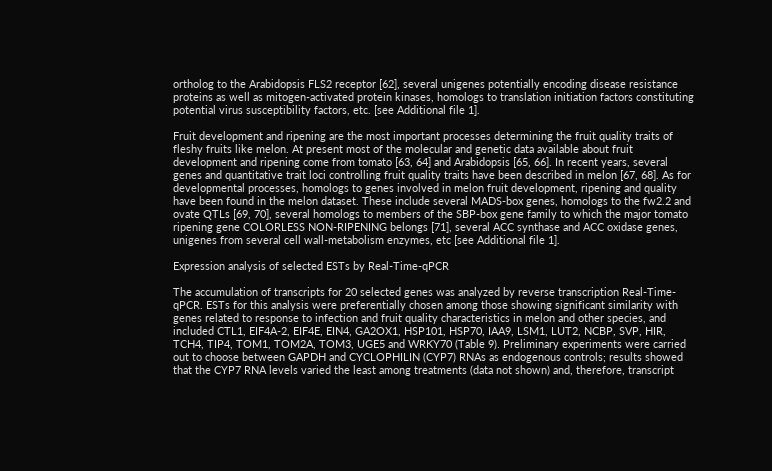ortholog to the Arabidopsis FLS2 receptor [62], several unigenes potentially encoding disease resistance proteins as well as mitogen-activated protein kinases, homologs to translation initiation factors constituting potential virus susceptibility factors, etc. [see Additional file 1].

Fruit development and ripening are the most important processes determining the fruit quality traits of fleshy fruits like melon. At present most of the molecular and genetic data available about fruit development and ripening come from tomato [63, 64] and Arabidopsis [65, 66]. In recent years, several genes and quantitative trait loci controlling fruit quality traits have been described in melon [67, 68]. As for developmental processes, homologs to genes involved in melon fruit development, ripening and quality have been found in the melon dataset. These include several MADS-box genes, homologs to the fw2.2 and ovate QTLs [69, 70], several homologs to members of the SBP-box gene family to which the major tomato ripening gene COLORLESS NON-RIPENING belongs [71], several ACC synthase and ACC oxidase genes, unigenes from several cell wall-metabolism enzymes, etc [see Additional file 1].

Expression analysis of selected ESTs by Real-Time-qPCR

The accumulation of transcripts for 20 selected genes was analyzed by reverse transcription Real-Time-qPCR. ESTs for this analysis were preferentially chosen among those showing significant similarity with genes related to response to infection and fruit quality characteristics in melon and other species, and included CTL1, EIF4A-2, EIF4E, EIN4, GA2OX1, HSP101, HSP70, IAA9, LSM1, LUT2, NCBP, SVP, HIR, TCH4, TIP4, TOM1, TOM2A, TOM3, UGE5 and WRKY70 (Table 9). Preliminary experiments were carried out to choose between GAPDH and CYCLOPHILIN (CYP7) RNAs as endogenous controls; results showed that the CYP7 RNA levels varied the least among treatments (data not shown) and, therefore, transcript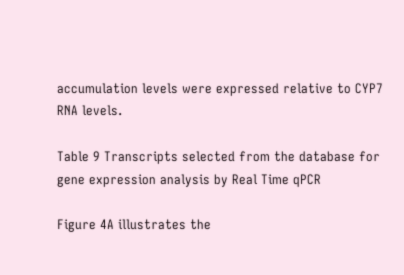accumulation levels were expressed relative to CYP7 RNA levels.

Table 9 Transcripts selected from the database for gene expression analysis by Real Time qPCR

Figure 4A illustrates the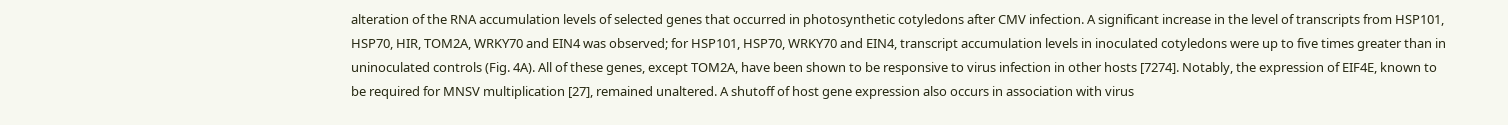alteration of the RNA accumulation levels of selected genes that occurred in photosynthetic cotyledons after CMV infection. A significant increase in the level of transcripts from HSP101, HSP70, HIR, TOM2A, WRKY70 and EIN4 was observed; for HSP101, HSP70, WRKY70 and EIN4, transcript accumulation levels in inoculated cotyledons were up to five times greater than in uninoculated controls (Fig. 4A). All of these genes, except TOM2A, have been shown to be responsive to virus infection in other hosts [7274]. Notably, the expression of EIF4E, known to be required for MNSV multiplication [27], remained unaltered. A shutoff of host gene expression also occurs in association with virus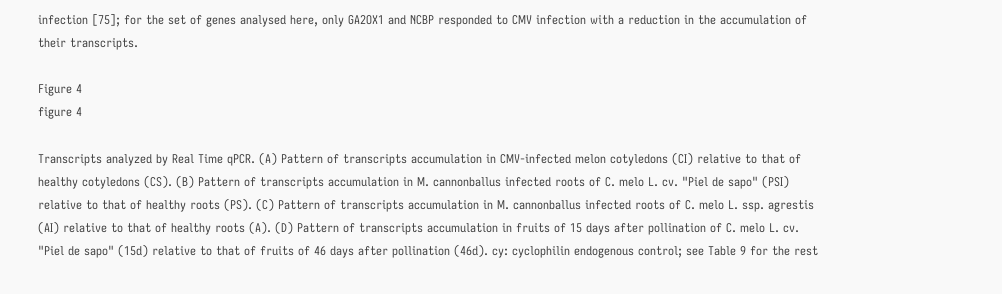infection [75]; for the set of genes analysed here, only GA2OX1 and NCBP responded to CMV infection with a reduction in the accumulation of their transcripts.

Figure 4
figure 4

Transcripts analyzed by Real Time qPCR. (A) Pattern of transcripts accumulation in CMV-infected melon cotyledons (CI) relative to that of healthy cotyledons (CS). (B) Pattern of transcripts accumulation in M. cannonballus infected roots of C. melo L. cv. "Piel de sapo" (PSI) relative to that of healthy roots (PS). (C) Pattern of transcripts accumulation in M. cannonballus infected roots of C. melo L. ssp. agrestis (AI) relative to that of healthy roots (A). (D) Pattern of transcripts accumulation in fruits of 15 days after pollination of C. melo L. cv. "Piel de sapo" (15d) relative to that of fruits of 46 days after pollination (46d). cy: cyclophilin endogenous control; see Table 9 for the rest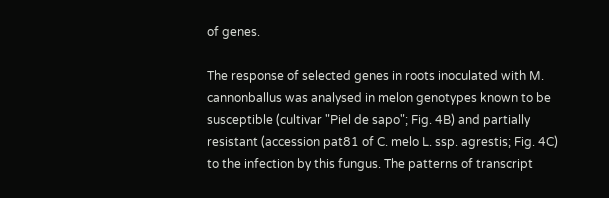of genes.

The response of selected genes in roots inoculated with M. cannonballus was analysed in melon genotypes known to be susceptible (cultivar "Piel de sapo"; Fig. 4B) and partially resistant (accession pat81 of C. melo L. ssp. agrestis; Fig. 4C) to the infection by this fungus. The patterns of transcript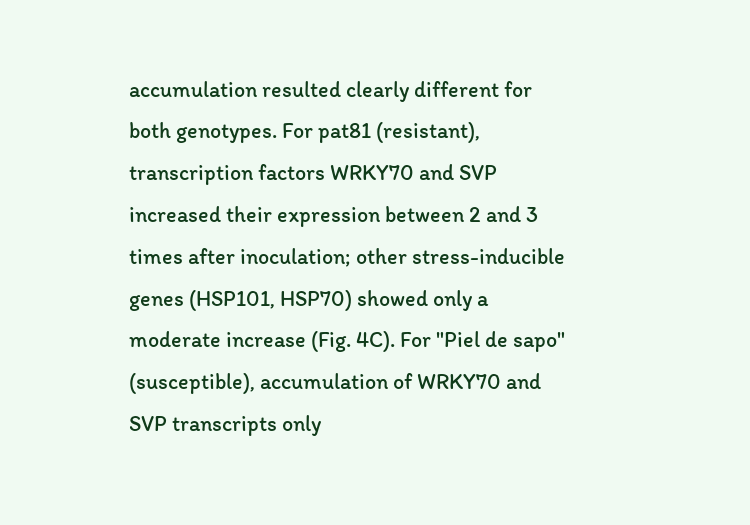accumulation resulted clearly different for both genotypes. For pat81 (resistant), transcription factors WRKY70 and SVP increased their expression between 2 and 3 times after inoculation; other stress-inducible genes (HSP101, HSP70) showed only a moderate increase (Fig. 4C). For "Piel de sapo" (susceptible), accumulation of WRKY70 and SVP transcripts only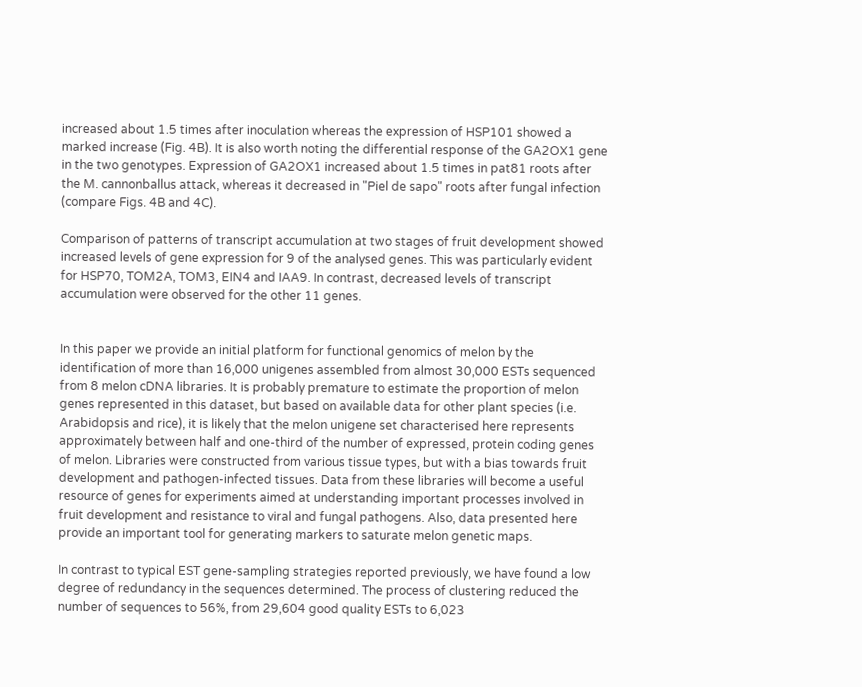increased about 1.5 times after inoculation whereas the expression of HSP101 showed a marked increase (Fig. 4B). It is also worth noting the differential response of the GA2OX1 gene in the two genotypes. Expression of GA2OX1 increased about 1.5 times in pat81 roots after the M. cannonballus attack, whereas it decreased in "Piel de sapo" roots after fungal infection (compare Figs. 4B and 4C).

Comparison of patterns of transcript accumulation at two stages of fruit development showed increased levels of gene expression for 9 of the analysed genes. This was particularly evident for HSP70, TOM2A, TOM3, EIN4 and IAA9. In contrast, decreased levels of transcript accumulation were observed for the other 11 genes.


In this paper we provide an initial platform for functional genomics of melon by the identification of more than 16,000 unigenes assembled from almost 30,000 ESTs sequenced from 8 melon cDNA libraries. It is probably premature to estimate the proportion of melon genes represented in this dataset, but based on available data for other plant species (i.e. Arabidopsis and rice), it is likely that the melon unigene set characterised here represents approximately between half and one-third of the number of expressed, protein coding genes of melon. Libraries were constructed from various tissue types, but with a bias towards fruit development and pathogen-infected tissues. Data from these libraries will become a useful resource of genes for experiments aimed at understanding important processes involved in fruit development and resistance to viral and fungal pathogens. Also, data presented here provide an important tool for generating markers to saturate melon genetic maps.

In contrast to typical EST gene-sampling strategies reported previously, we have found a low degree of redundancy in the sequences determined. The process of clustering reduced the number of sequences to 56%, from 29,604 good quality ESTs to 6,023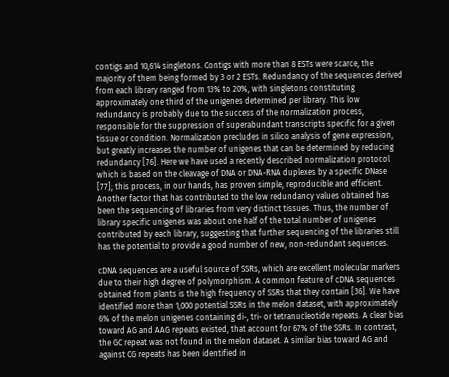contigs and 10,614 singletons. Contigs with more than 8 ESTs were scarce, the majority of them being formed by 3 or 2 ESTs. Redundancy of the sequences derived from each library ranged from 13% to 20%, with singletons constituting approximately one third of the unigenes determined per library. This low redundancy is probably due to the success of the normalization process, responsible for the suppression of superabundant transcripts specific for a given tissue or condition. Normalization precludes in silico analysis of gene expression, but greatly increases the number of unigenes that can be determined by reducing redundancy [76]. Here we have used a recently described normalization protocol which is based on the cleavage of DNA or DNA-RNA duplexes by a specific DNase [77]; this process, in our hands, has proven simple, reproducible and efficient. Another factor that has contributed to the low redundancy values obtained has been the sequencing of libraries from very distinct tissues. Thus, the number of library specific unigenes was about one half of the total number of unigenes contributed by each library, suggesting that further sequencing of the libraries still has the potential to provide a good number of new, non-redundant sequences.

cDNA sequences are a useful source of SSRs, which are excellent molecular markers due to their high degree of polymorphism. A common feature of cDNA sequences obtained from plants is the high frequency of SSRs that they contain [36]. We have identified more than 1,000 potential SSRs in the melon dataset, with approximately 6% of the melon unigenes containing di-, tri- or tetranucleotide repeats. A clear bias toward AG and AAG repeats existed, that account for 67% of the SSRs. In contrast, the GC repeat was not found in the melon dataset. A similar bias toward AG and against CG repeats has been identified in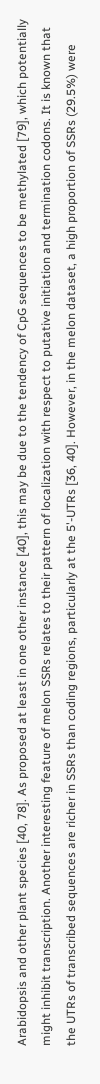Arabidopsis and other plant species [40, 78]. As proposed at least in one other instance [40], this may be due to the tendency of CpG sequences to be methylated [79], which potentially might inhibit transcription. Another interesting feature of melon SSRs relates to their pattern of localization with respect to putative initiation and termination codons. It is known that the UTRs of transcribed sequences are richer in SSRs than coding regions, particularly at the 5'-UTRs [36, 40]. However, in the melon dataset, a high proportion of SSRs (29.5%) were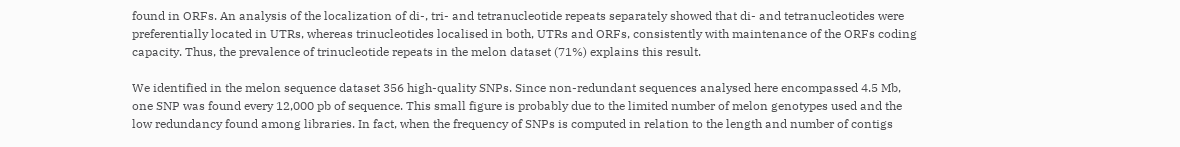found in ORFs. An analysis of the localization of di-, tri- and tetranucleotide repeats separately showed that di- and tetranucleotides were preferentially located in UTRs, whereas trinucleotides localised in both, UTRs and ORFs, consistently with maintenance of the ORFs coding capacity. Thus, the prevalence of trinucleotide repeats in the melon dataset (71%) explains this result.

We identified in the melon sequence dataset 356 high-quality SNPs. Since non-redundant sequences analysed here encompassed 4.5 Mb, one SNP was found every 12,000 pb of sequence. This small figure is probably due to the limited number of melon genotypes used and the low redundancy found among libraries. In fact, when the frequency of SNPs is computed in relation to the length and number of contigs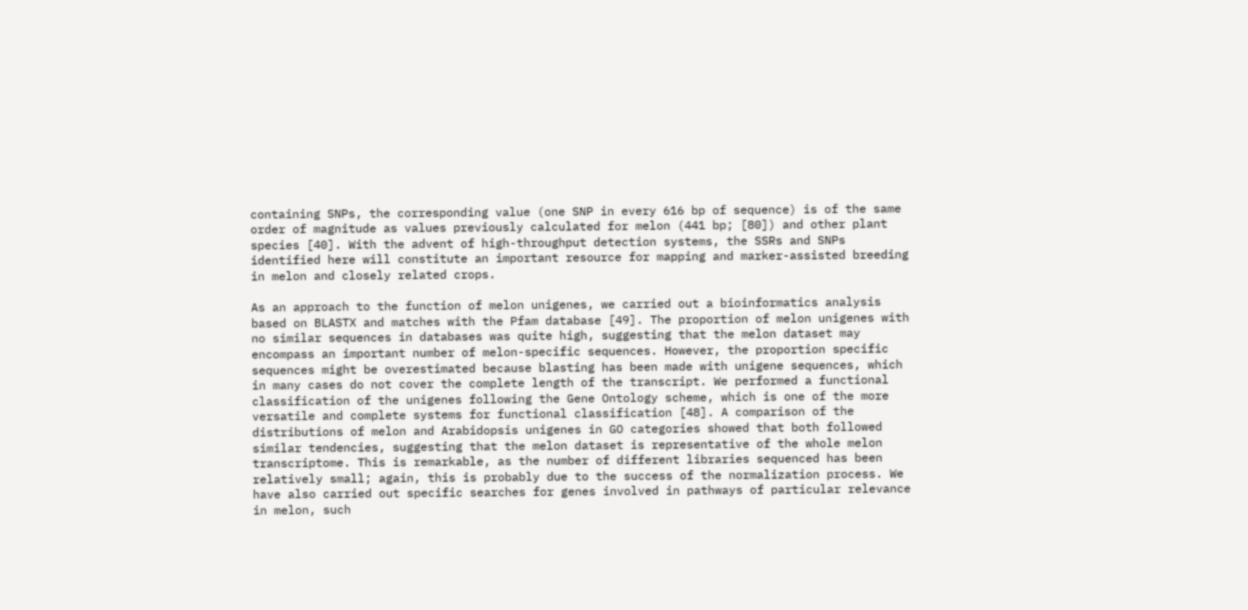containing SNPs, the corresponding value (one SNP in every 616 bp of sequence) is of the same order of magnitude as values previously calculated for melon (441 bp; [80]) and other plant species [40]. With the advent of high-throughput detection systems, the SSRs and SNPs identified here will constitute an important resource for mapping and marker-assisted breeding in melon and closely related crops.

As an approach to the function of melon unigenes, we carried out a bioinformatics analysis based on BLASTX and matches with the Pfam database [49]. The proportion of melon unigenes with no similar sequences in databases was quite high, suggesting that the melon dataset may encompass an important number of melon-specific sequences. However, the proportion specific sequences might be overestimated because blasting has been made with unigene sequences, which in many cases do not cover the complete length of the transcript. We performed a functional classification of the unigenes following the Gene Ontology scheme, which is one of the more versatile and complete systems for functional classification [48]. A comparison of the distributions of melon and Arabidopsis unigenes in GO categories showed that both followed similar tendencies, suggesting that the melon dataset is representative of the whole melon transcriptome. This is remarkable, as the number of different libraries sequenced has been relatively small; again, this is probably due to the success of the normalization process. We have also carried out specific searches for genes involved in pathways of particular relevance in melon, such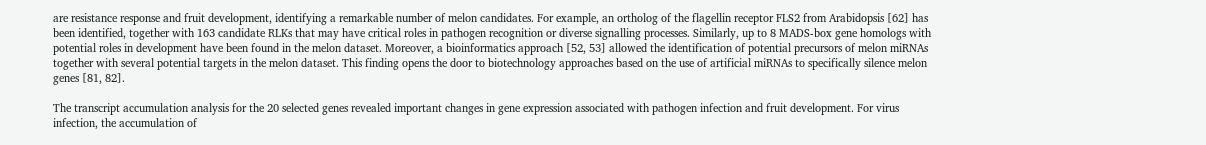are resistance response and fruit development, identifying a remarkable number of melon candidates. For example, an ortholog of the flagellin receptor FLS2 from Arabidopsis [62] has been identified, together with 163 candidate RLKs that may have critical roles in pathogen recognition or diverse signalling processes. Similarly, up to 8 MADS-box gene homologs with potential roles in development have been found in the melon dataset. Moreover, a bioinformatics approach [52, 53] allowed the identification of potential precursors of melon miRNAs together with several potential targets in the melon dataset. This finding opens the door to biotechnology approaches based on the use of artificial miRNAs to specifically silence melon genes [81, 82].

The transcript accumulation analysis for the 20 selected genes revealed important changes in gene expression associated with pathogen infection and fruit development. For virus infection, the accumulation of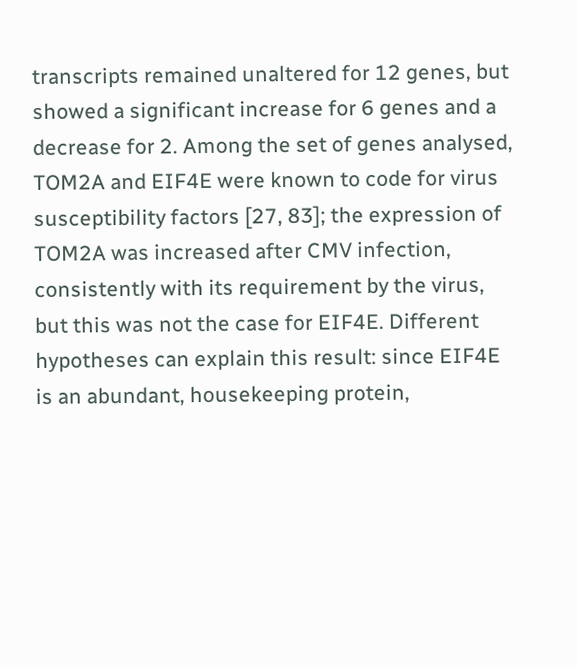transcripts remained unaltered for 12 genes, but showed a significant increase for 6 genes and a decrease for 2. Among the set of genes analysed, TOM2A and EIF4E were known to code for virus susceptibility factors [27, 83]; the expression of TOM2A was increased after CMV infection, consistently with its requirement by the virus, but this was not the case for EIF4E. Different hypotheses can explain this result: since EIF4E is an abundant, housekeeping protein,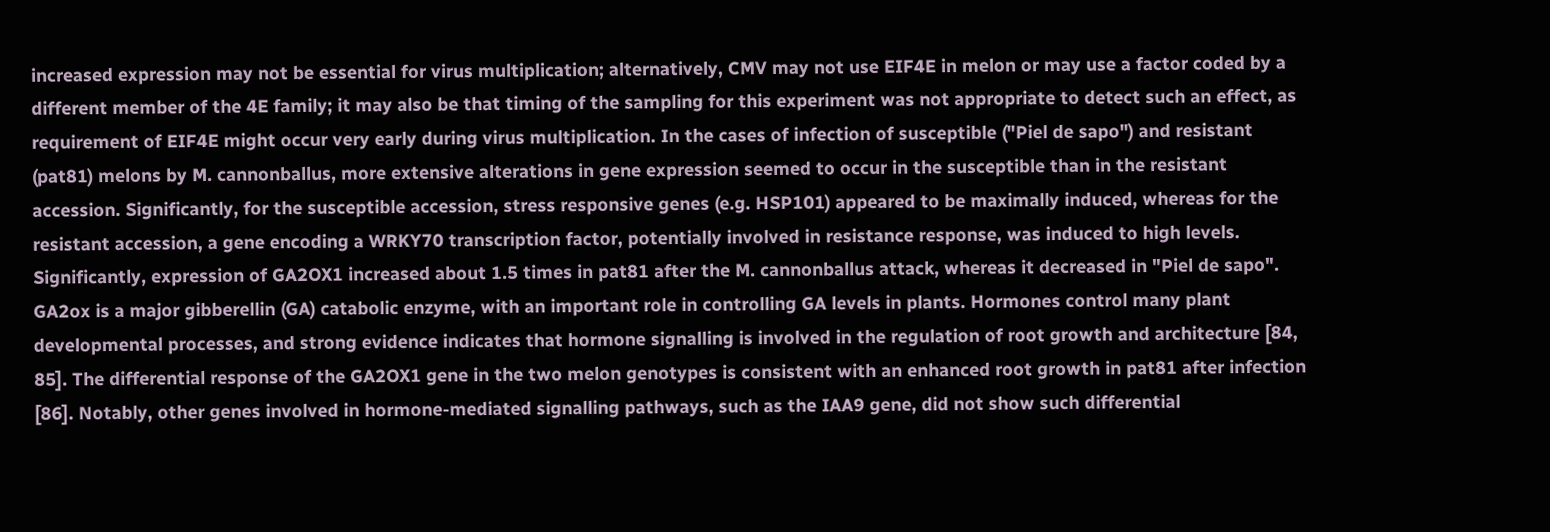increased expression may not be essential for virus multiplication; alternatively, CMV may not use EIF4E in melon or may use a factor coded by a different member of the 4E family; it may also be that timing of the sampling for this experiment was not appropriate to detect such an effect, as requirement of EIF4E might occur very early during virus multiplication. In the cases of infection of susceptible ("Piel de sapo") and resistant (pat81) melons by M. cannonballus, more extensive alterations in gene expression seemed to occur in the susceptible than in the resistant accession. Significantly, for the susceptible accession, stress responsive genes (e.g. HSP101) appeared to be maximally induced, whereas for the resistant accession, a gene encoding a WRKY70 transcription factor, potentially involved in resistance response, was induced to high levels. Significantly, expression of GA2OX1 increased about 1.5 times in pat81 after the M. cannonballus attack, whereas it decreased in "Piel de sapo". GA2ox is a major gibberellin (GA) catabolic enzyme, with an important role in controlling GA levels in plants. Hormones control many plant developmental processes, and strong evidence indicates that hormone signalling is involved in the regulation of root growth and architecture [84, 85]. The differential response of the GA2OX1 gene in the two melon genotypes is consistent with an enhanced root growth in pat81 after infection [86]. Notably, other genes involved in hormone-mediated signalling pathways, such as the IAA9 gene, did not show such differential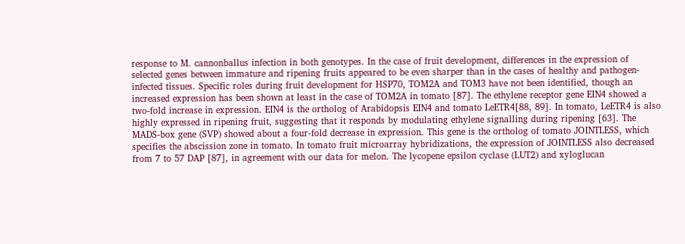response to M. cannonballus infection in both genotypes. In the case of fruit development, differences in the expression of selected genes between immature and ripening fruits appeared to be even sharper than in the cases of healthy and pathogen-infected tissues. Specific roles during fruit development for HSP70, TOM2A and TOM3 have not been identified, though an increased expression has been shown at least in the case of TOM2A in tomato [87]. The ethylene receptor gene EIN4 showed a two-fold increase in expression. EIN4 is the ortholog of Arabidopsis EIN4 and tomato LeETR4[88, 89]. In tomato, LeETR4 is also highly expressed in ripening fruit, suggesting that it responds by modulating ethylene signalling during ripening [63]. The MADS-box gene (SVP) showed about a four-fold decrease in expression. This gene is the ortholog of tomato JOINTLESS, which specifies the abscission zone in tomato. In tomato fruit microarray hybridizations, the expression of JOINTLESS also decreased from 7 to 57 DAP [87], in agreement with our data for melon. The lycopene epsilon cyclase (LUT2) and xyloglucan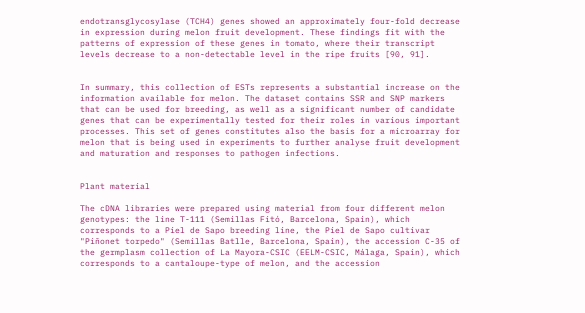endotransglycosylase (TCH4) genes showed an approximately four-fold decrease in expression during melon fruit development. These findings fit with the patterns of expression of these genes in tomato, where their transcript levels decrease to a non-detectable level in the ripe fruits [90, 91].


In summary, this collection of ESTs represents a substantial increase on the information available for melon. The dataset contains SSR and SNP markers that can be used for breeding, as well as a significant number of candidate genes that can be experimentally tested for their roles in various important processes. This set of genes constitutes also the basis for a microarray for melon that is being used in experiments to further analyse fruit development and maturation and responses to pathogen infections.


Plant material

The cDNA libraries were prepared using material from four different melon genotypes: the line T-111 (Semillas Fitó, Barcelona, Spain), which corresponds to a Piel de Sapo breeding line, the Piel de Sapo cultivar "Piñonet torpedo" (Semillas Batlle, Barcelona, Spain), the accession C-35 of the germplasm collection of La Mayora-CSIC (EELM-CSIC, Málaga, Spain), which corresponds to a cantaloupe-type of melon, and the accession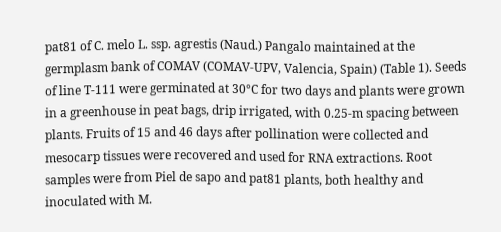pat81 of C. melo L. ssp. agrestis (Naud.) Pangalo maintained at the germplasm bank of COMAV (COMAV-UPV, Valencia, Spain) (Table 1). Seeds of line T-111 were germinated at 30°C for two days and plants were grown in a greenhouse in peat bags, drip irrigated, with 0.25-m spacing between plants. Fruits of 15 and 46 days after pollination were collected and mesocarp tissues were recovered and used for RNA extractions. Root samples were from Piel de sapo and pat81 plants, both healthy and inoculated with M.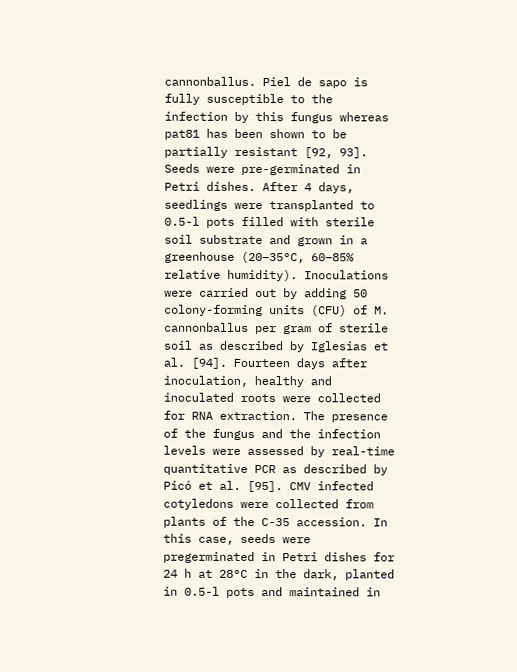cannonballus. Piel de sapo is fully susceptible to the infection by this fungus whereas pat81 has been shown to be partially resistant [92, 93]. Seeds were pre-germinated in Petri dishes. After 4 days, seedlings were transplanted to 0.5-l pots filled with sterile soil substrate and grown in a greenhouse (20–35°C, 60–85% relative humidity). Inoculations were carried out by adding 50 colony-forming units (CFU) of M. cannonballus per gram of sterile soil as described by Iglesias et al. [94]. Fourteen days after inoculation, healthy and inoculated roots were collected for RNA extraction. The presence of the fungus and the infection levels were assessed by real-time quantitative PCR as described by Picó et al. [95]. CMV infected cotyledons were collected from plants of the C-35 accession. In this case, seeds were pregerminated in Petri dishes for 24 h at 28°C in the dark, planted in 0.5-l pots and maintained in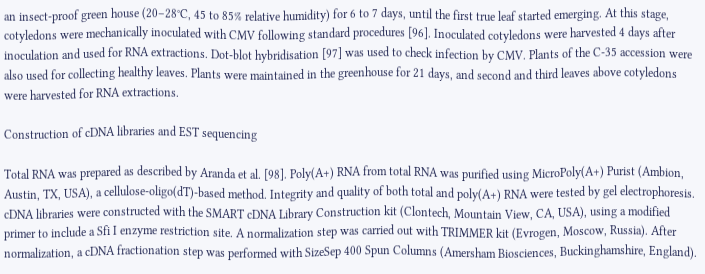an insect-proof green house (20–28°C, 45 to 85% relative humidity) for 6 to 7 days, until the first true leaf started emerging. At this stage, cotyledons were mechanically inoculated with CMV following standard procedures [96]. Inoculated cotyledons were harvested 4 days after inoculation and used for RNA extractions. Dot-blot hybridisation [97] was used to check infection by CMV. Plants of the C-35 accession were also used for collecting healthy leaves. Plants were maintained in the greenhouse for 21 days, and second and third leaves above cotyledons were harvested for RNA extractions.

Construction of cDNA libraries and EST sequencing

Total RNA was prepared as described by Aranda et al. [98]. Poly(A+) RNA from total RNA was purified using MicroPoly(A+) Purist (Ambion, Austin, TX, USA), a cellulose-oligo(dT)-based method. Integrity and quality of both total and poly(A+) RNA were tested by gel electrophoresis. cDNA libraries were constructed with the SMART cDNA Library Construction kit (Clontech, Mountain View, CA, USA), using a modified primer to include a Sfi I enzyme restriction site. A normalization step was carried out with TRIMMER kit (Evrogen, Moscow, Russia). After normalization, a cDNA fractionation step was performed with SizeSep 400 Spun Columns (Amersham Biosciences, Buckinghamshire, England).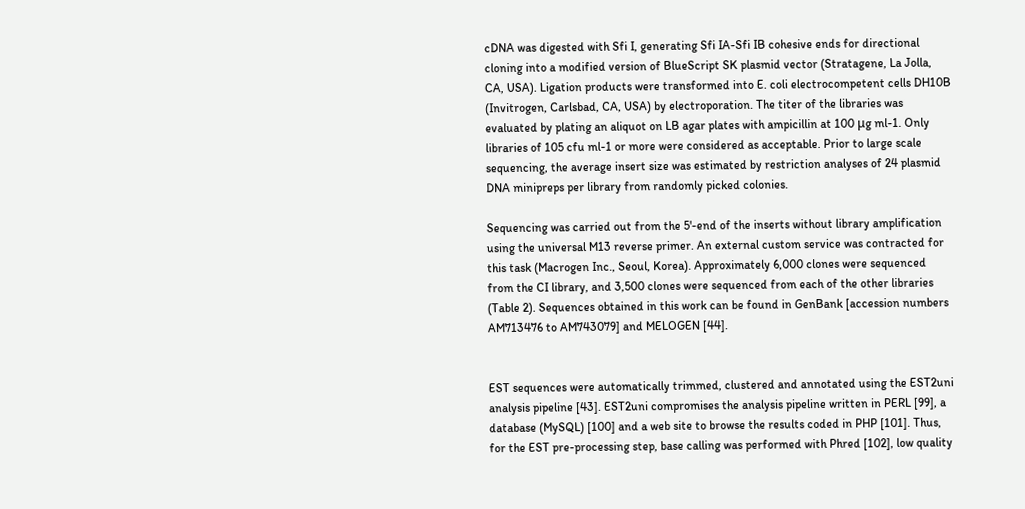cDNA was digested with Sfi I, generating Sfi IA-Sfi IB cohesive ends for directional cloning into a modified version of BlueScript SK plasmid vector (Stratagene, La Jolla, CA, USA). Ligation products were transformed into E. coli electrocompetent cells DH10B (Invitrogen, Carlsbad, CA, USA) by electroporation. The titer of the libraries was evaluated by plating an aliquot on LB agar plates with ampicillin at 100 μg ml-1. Only libraries of 105 cfu ml-1 or more were considered as acceptable. Prior to large scale sequencing, the average insert size was estimated by restriction analyses of 24 plasmid DNA minipreps per library from randomly picked colonies.

Sequencing was carried out from the 5'-end of the inserts without library amplification using the universal M13 reverse primer. An external custom service was contracted for this task (Macrogen Inc., Seoul, Korea). Approximately 6,000 clones were sequenced from the CI library, and 3,500 clones were sequenced from each of the other libraries (Table 2). Sequences obtained in this work can be found in GenBank [accession numbers AM713476 to AM743079] and MELOGEN [44].


EST sequences were automatically trimmed, clustered and annotated using the EST2uni analysis pipeline [43]. EST2uni compromises the analysis pipeline written in PERL [99], a database (MySQL) [100] and a web site to browse the results coded in PHP [101]. Thus, for the EST pre-processing step, base calling was performed with Phred [102], low quality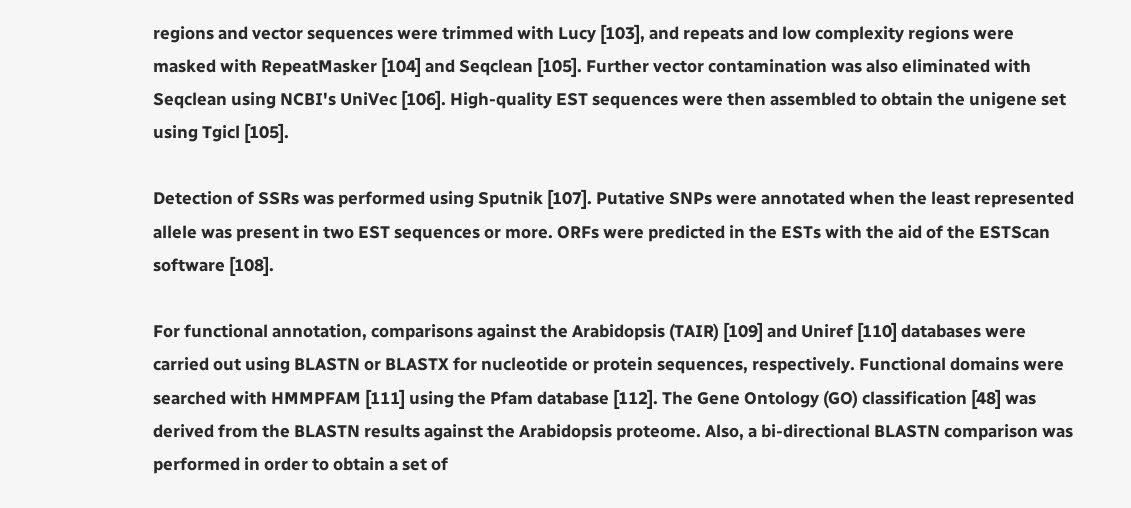regions and vector sequences were trimmed with Lucy [103], and repeats and low complexity regions were masked with RepeatMasker [104] and Seqclean [105]. Further vector contamination was also eliminated with Seqclean using NCBI's UniVec [106]. High-quality EST sequences were then assembled to obtain the unigene set using Tgicl [105].

Detection of SSRs was performed using Sputnik [107]. Putative SNPs were annotated when the least represented allele was present in two EST sequences or more. ORFs were predicted in the ESTs with the aid of the ESTScan software [108].

For functional annotation, comparisons against the Arabidopsis (TAIR) [109] and Uniref [110] databases were carried out using BLASTN or BLASTX for nucleotide or protein sequences, respectively. Functional domains were searched with HMMPFAM [111] using the Pfam database [112]. The Gene Ontology (GO) classification [48] was derived from the BLASTN results against the Arabidopsis proteome. Also, a bi-directional BLASTN comparison was performed in order to obtain a set of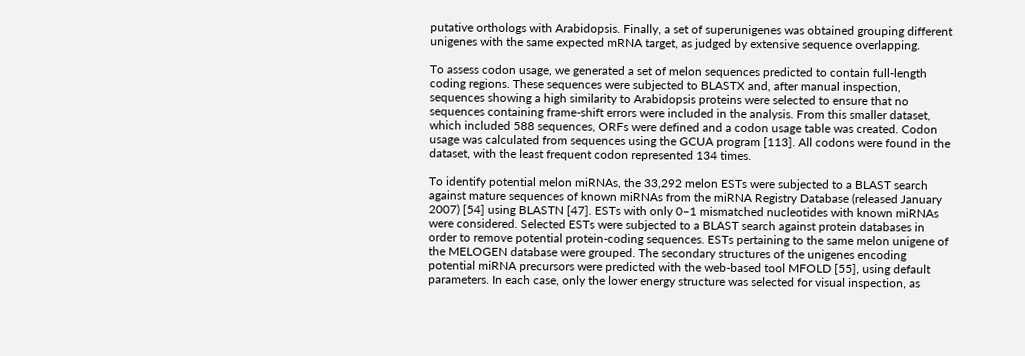putative orthologs with Arabidopsis. Finally, a set of superunigenes was obtained grouping different unigenes with the same expected mRNA target, as judged by extensive sequence overlapping.

To assess codon usage, we generated a set of melon sequences predicted to contain full-length coding regions. These sequences were subjected to BLASTX and, after manual inspection, sequences showing a high similarity to Arabidopsis proteins were selected to ensure that no sequences containing frame-shift errors were included in the analysis. From this smaller dataset, which included 588 sequences, ORFs were defined and a codon usage table was created. Codon usage was calculated from sequences using the GCUA program [113]. All codons were found in the dataset, with the least frequent codon represented 134 times.

To identify potential melon miRNAs, the 33,292 melon ESTs were subjected to a BLAST search against mature sequences of known miRNAs from the miRNA Registry Database (released January 2007) [54] using BLASTN [47]. ESTs with only 0–1 mismatched nucleotides with known miRNAs were considered. Selected ESTs were subjected to a BLAST search against protein databases in order to remove potential protein-coding sequences. ESTs pertaining to the same melon unigene of the MELOGEN database were grouped. The secondary structures of the unigenes encoding potential miRNA precursors were predicted with the web-based tool MFOLD [55], using default parameters. In each case, only the lower energy structure was selected for visual inspection, as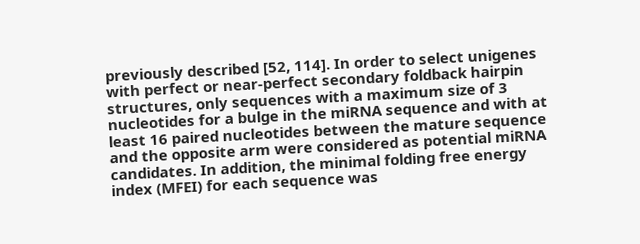previously described [52, 114]. In order to select unigenes with perfect or near-perfect secondary foldback hairpin structures, only sequences with a maximum size of 3 nucleotides for a bulge in the miRNA sequence and with at least 16 paired nucleotides between the mature sequence and the opposite arm were considered as potential miRNA candidates. In addition, the minimal folding free energy index (MFEI) for each sequence was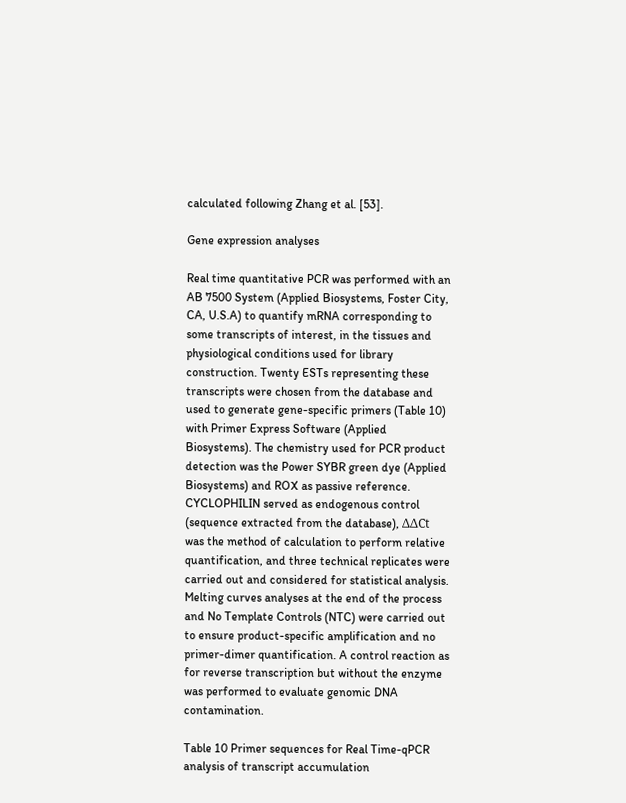calculated following Zhang et al. [53].

Gene expression analyses

Real time quantitative PCR was performed with an AB 7500 System (Applied Biosystems, Foster City, CA, U.S.A) to quantify mRNA corresponding to some transcripts of interest, in the tissues and physiological conditions used for library construction. Twenty ESTs representing these transcripts were chosen from the database and used to generate gene-specific primers (Table 10) with Primer Express Software (Applied Biosystems). The chemistry used for PCR product detection was the Power SYBR green dye (Applied Biosystems) and ROX as passive reference. CYCLOPHILIN served as endogenous control (sequence extracted from the database), ΔΔCt was the method of calculation to perform relative quantification, and three technical replicates were carried out and considered for statistical analysis. Melting curves analyses at the end of the process and No Template Controls (NTC) were carried out to ensure product-specific amplification and no primer-dimer quantification. A control reaction as for reverse transcription but without the enzyme was performed to evaluate genomic DNA contamination.

Table 10 Primer sequences for Real Time-qPCR analysis of transcript accumulation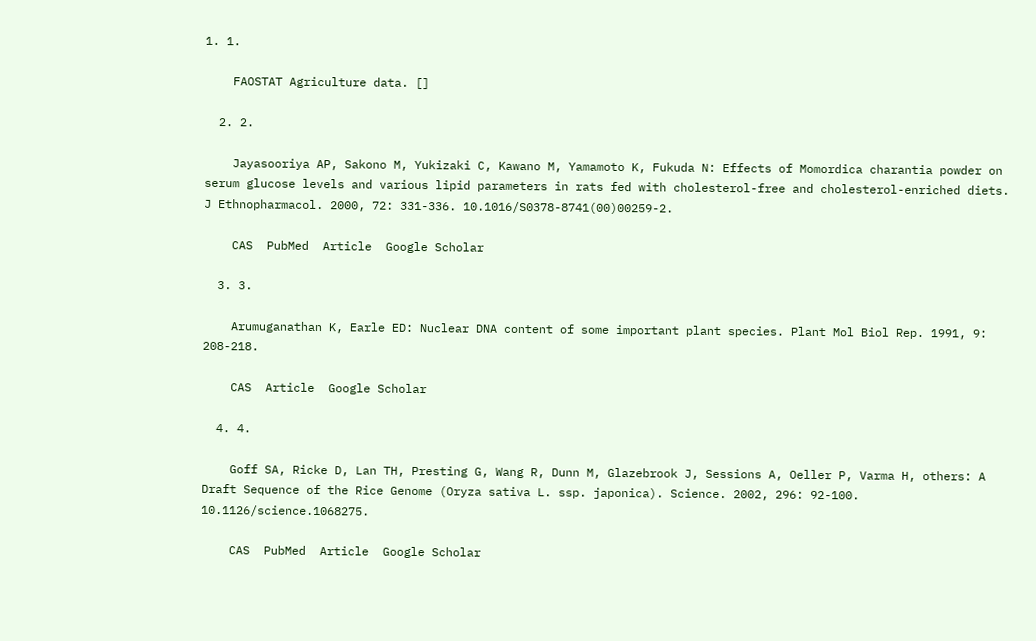1. 1.

    FAOSTAT Agriculture data. []

  2. 2.

    Jayasooriya AP, Sakono M, Yukizaki C, Kawano M, Yamamoto K, Fukuda N: Effects of Momordica charantia powder on serum glucose levels and various lipid parameters in rats fed with cholesterol-free and cholesterol-enriched diets. J Ethnopharmacol. 2000, 72: 331-336. 10.1016/S0378-8741(00)00259-2.

    CAS  PubMed  Article  Google Scholar

  3. 3.

    Arumuganathan K, Earle ED: Nuclear DNA content of some important plant species. Plant Mol Biol Rep. 1991, 9: 208-218.

    CAS  Article  Google Scholar

  4. 4.

    Goff SA, Ricke D, Lan TH, Presting G, Wang R, Dunn M, Glazebrook J, Sessions A, Oeller P, Varma H, others: A Draft Sequence of the Rice Genome (Oryza sativa L. ssp. japonica). Science. 2002, 296: 92-100. 10.1126/science.1068275.

    CAS  PubMed  Article  Google Scholar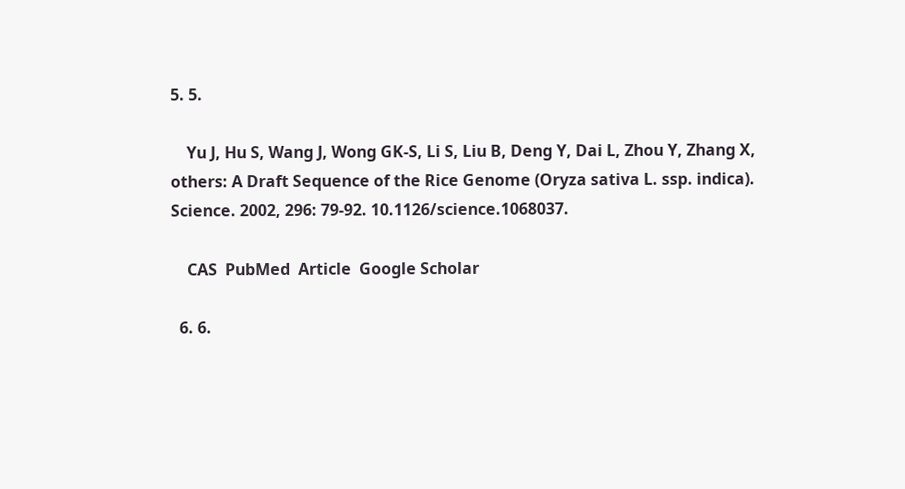5. 5.

    Yu J, Hu S, Wang J, Wong GK-S, Li S, Liu B, Deng Y, Dai L, Zhou Y, Zhang X, others: A Draft Sequence of the Rice Genome (Oryza sativa L. ssp. indica). Science. 2002, 296: 79-92. 10.1126/science.1068037.

    CAS  PubMed  Article  Google Scholar

  6. 6.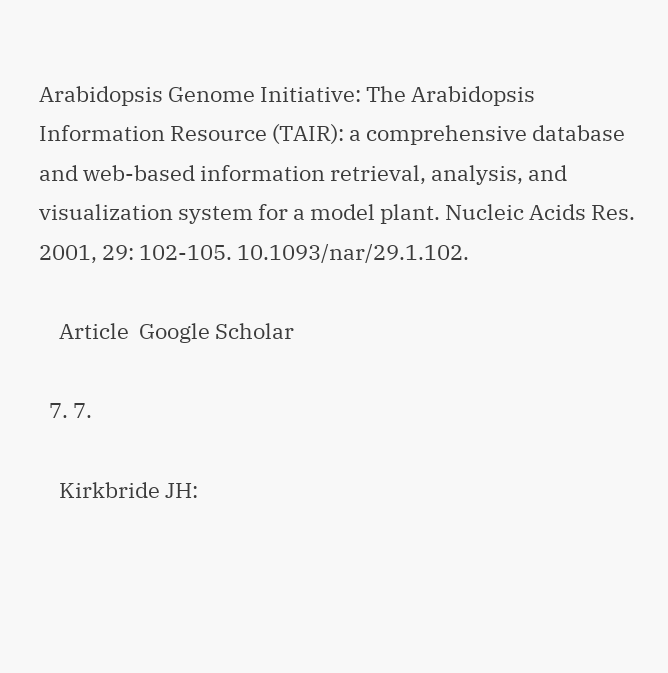Arabidopsis Genome Initiative: The Arabidopsis Information Resource (TAIR): a comprehensive database and web-based information retrieval, analysis, and visualization system for a model plant. Nucleic Acids Res. 2001, 29: 102-105. 10.1093/nar/29.1.102.

    Article  Google Scholar

  7. 7.

    Kirkbride JH: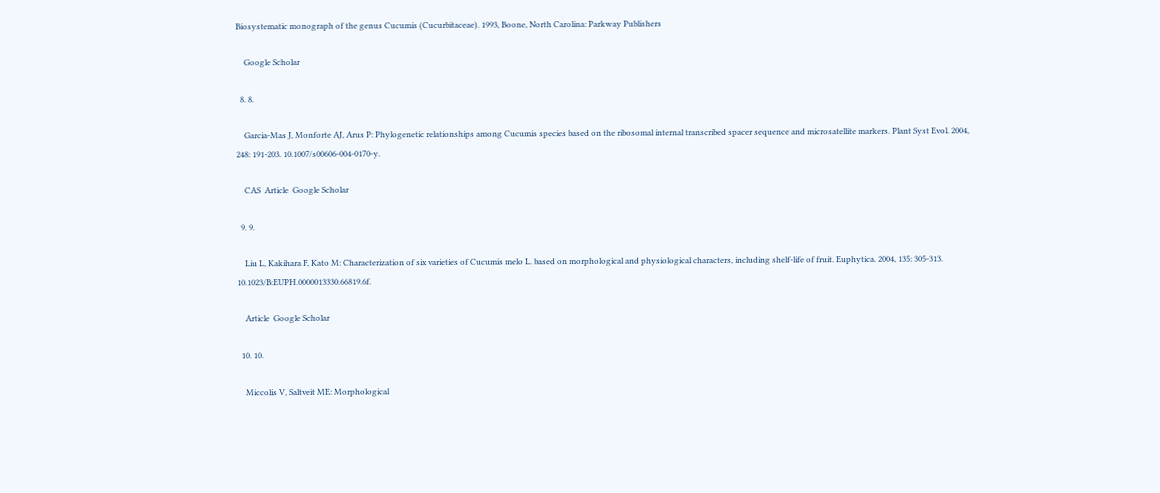Biosystematic monograph of the genus Cucumis (Cucurbitaceae). 1993, Boone, North Carolina: Parkway Publishers

    Google Scholar

  8. 8.

    Garcia-Mas J, Monforte AJ, Arus P: Phylogenetic relationships among Cucumis species based on the ribosomal internal transcribed spacer sequence and microsatellite markers. Plant Syst Evol. 2004, 248: 191-203. 10.1007/s00606-004-0170-y.

    CAS  Article  Google Scholar

  9. 9.

    Liu L, Kakihara F, Kato M: Characterization of six varieties of Cucumis melo L. based on morphological and physiological characters, including shelf-life of fruit. Euphytica. 2004, 135: 305-313. 10.1023/B:EUPH.0000013330.66819.6f.

    Article  Google Scholar

  10. 10.

    Miccolis V, Saltveit ME: Morphological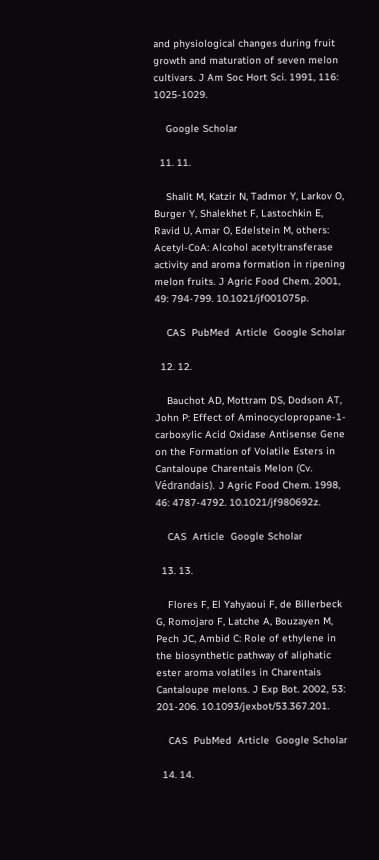and physiological changes during fruit growth and maturation of seven melon cultivars. J Am Soc Hort Sci. 1991, 116: 1025-1029.

    Google Scholar

  11. 11.

    Shalit M, Katzir N, Tadmor Y, Larkov O, Burger Y, Shalekhet F, Lastochkin E, Ravid U, Amar O, Edelstein M, others: Acetyl-CoA: Alcohol acetyltransferase activity and aroma formation in ripening melon fruits. J Agric Food Chem. 2001, 49: 794-799. 10.1021/jf001075p.

    CAS  PubMed  Article  Google Scholar

  12. 12.

    Bauchot AD, Mottram DS, Dodson AT, John P: Effect of Aminocyclopropane-1-carboxylic Acid Oxidase Antisense Gene on the Formation of Volatile Esters in Cantaloupe Charentais Melon (Cv. Védrandais). J Agric Food Chem. 1998, 46: 4787-4792. 10.1021/jf980692z.

    CAS  Article  Google Scholar

  13. 13.

    Flores F, El Yahyaoui F, de Billerbeck G, Romojaro F, Latche A, Bouzayen M, Pech JC, Ambid C: Role of ethylene in the biosynthetic pathway of aliphatic ester aroma volatiles in Charentais Cantaloupe melons. J Exp Bot. 2002, 53: 201-206. 10.1093/jexbot/53.367.201.

    CAS  PubMed  Article  Google Scholar

  14. 14.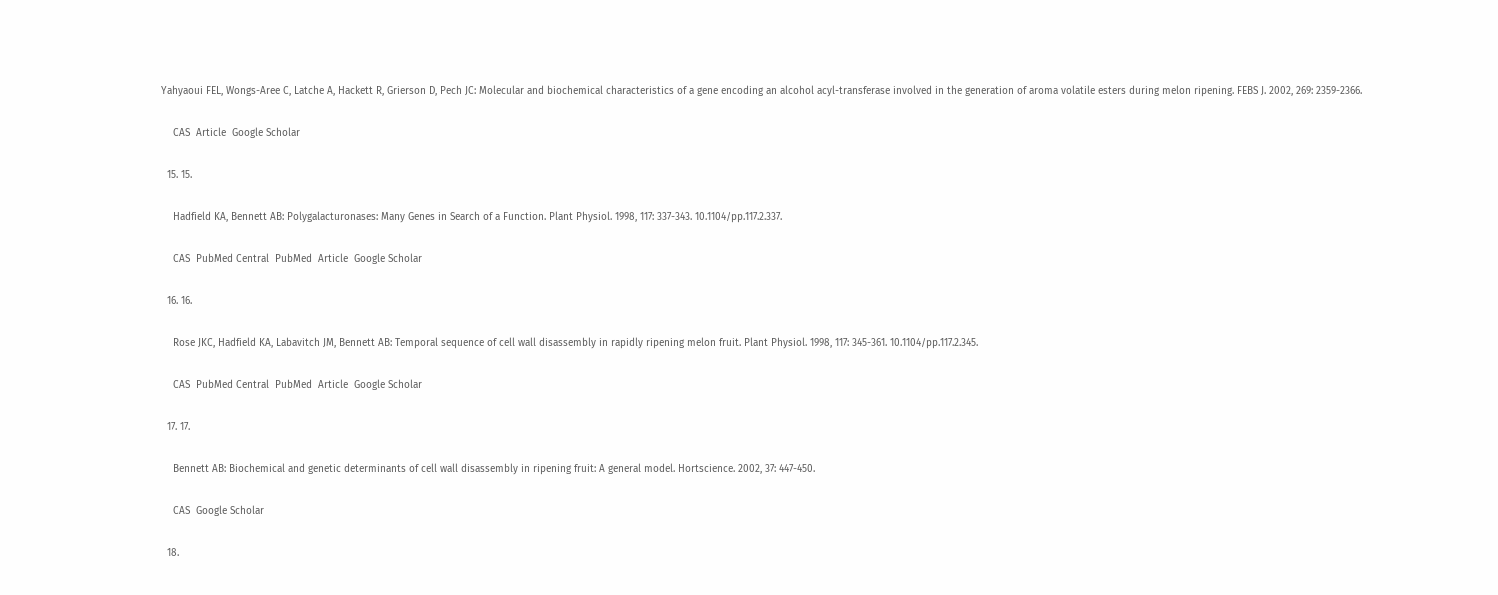Yahyaoui FEL, Wongs-Aree C, Latche A, Hackett R, Grierson D, Pech JC: Molecular and biochemical characteristics of a gene encoding an alcohol acyl-transferase involved in the generation of aroma volatile esters during melon ripening. FEBS J. 2002, 269: 2359-2366.

    CAS  Article  Google Scholar

  15. 15.

    Hadfield KA, Bennett AB: Polygalacturonases: Many Genes in Search of a Function. Plant Physiol. 1998, 117: 337-343. 10.1104/pp.117.2.337.

    CAS  PubMed Central  PubMed  Article  Google Scholar

  16. 16.

    Rose JKC, Hadfield KA, Labavitch JM, Bennett AB: Temporal sequence of cell wall disassembly in rapidly ripening melon fruit. Plant Physiol. 1998, 117: 345-361. 10.1104/pp.117.2.345.

    CAS  PubMed Central  PubMed  Article  Google Scholar

  17. 17.

    Bennett AB: Biochemical and genetic determinants of cell wall disassembly in ripening fruit: A general model. Hortscience. 2002, 37: 447-450.

    CAS  Google Scholar

  18.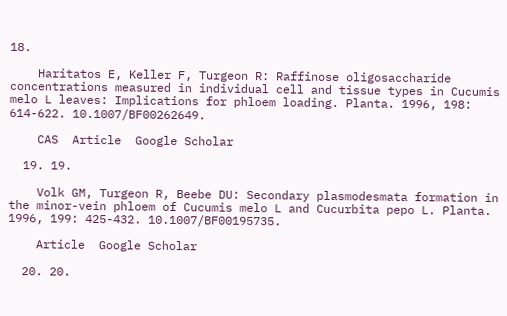18.

    Haritatos E, Keller F, Turgeon R: Raffinose oligosaccharide concentrations measured in individual cell and tissue types in Cucumis melo L leaves: Implications for phloem loading. Planta. 1996, 198: 614-622. 10.1007/BF00262649.

    CAS  Article  Google Scholar

  19. 19.

    Volk GM, Turgeon R, Beebe DU: Secondary plasmodesmata formation in the minor-vein phloem of Cucumis melo L and Cucurbita pepo L. Planta. 1996, 199: 425-432. 10.1007/BF00195735.

    Article  Google Scholar

  20. 20.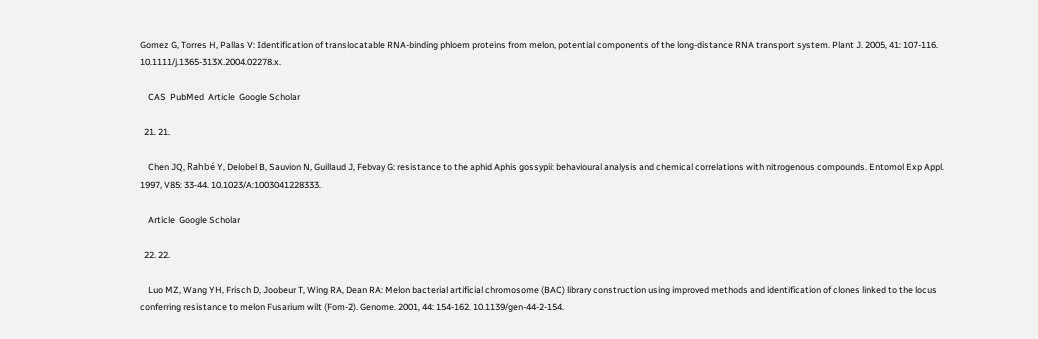Gomez G, Torres H, Pallas V: Identification of translocatable RNA-binding phloem proteins from melon, potential components of the long-distance RNA transport system. Plant J. 2005, 41: 107-116. 10.1111/j.1365-313X.2004.02278.x.

    CAS  PubMed  Article  Google Scholar

  21. 21.

    Chen JQ, Rahbé Y, Delobel B, Sauvion N, Guillaud J, Febvay G: resistance to the aphid Aphis gossypii: behavioural analysis and chemical correlations with nitrogenous compounds. Entomol Exp Appl. 1997, V85: 33-44. 10.1023/A:1003041228333.

    Article  Google Scholar

  22. 22.

    Luo MZ, Wang YH, Frisch D, Joobeur T, Wing RA, Dean RA: Melon bacterial artificial chromosome (BAC) library construction using improved methods and identification of clones linked to the locus conferring resistance to melon Fusarium wilt (Fom-2). Genome. 2001, 44: 154-162. 10.1139/gen-44-2-154.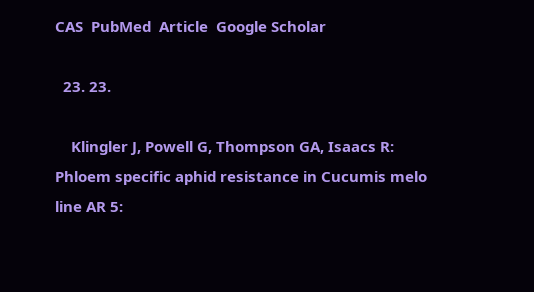CAS  PubMed  Article  Google Scholar

  23. 23.

    Klingler J, Powell G, Thompson GA, Isaacs R: Phloem specific aphid resistance in Cucumis melo line AR 5: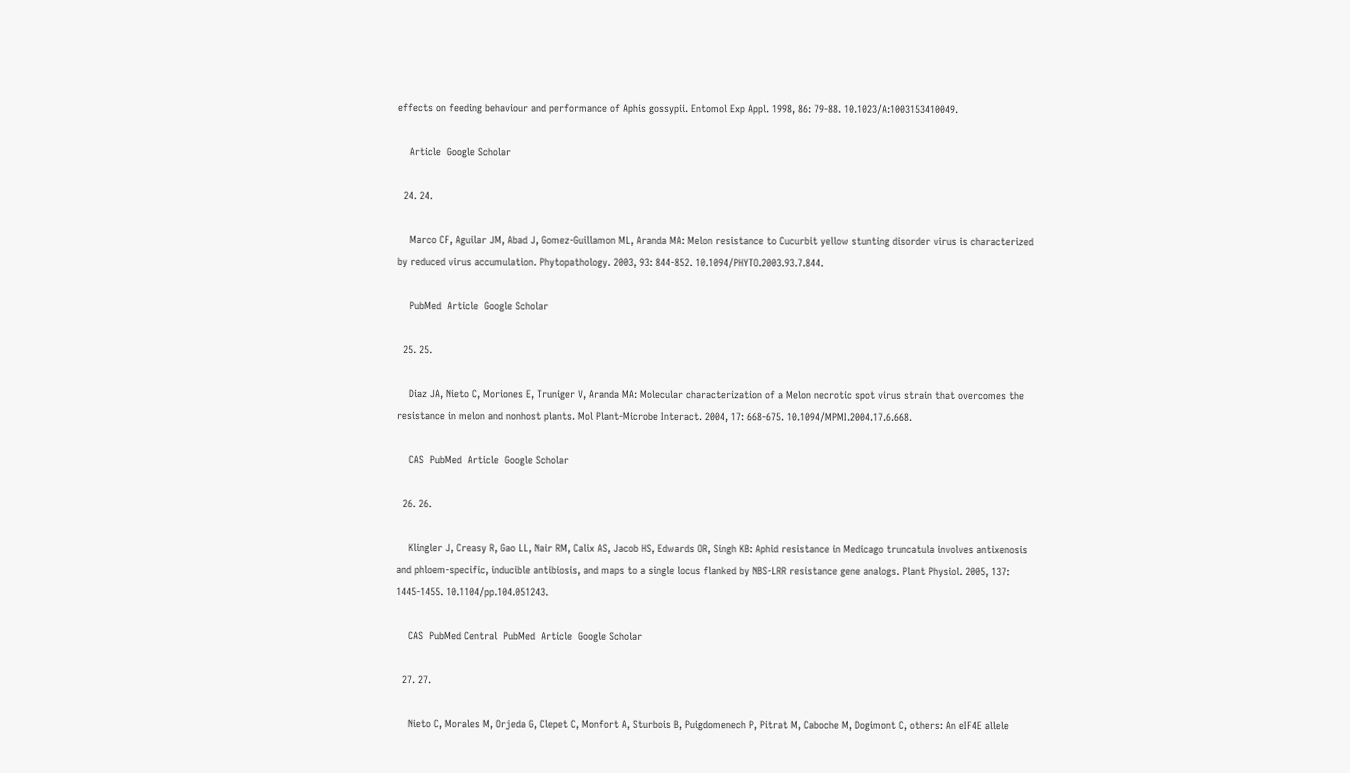effects on feeding behaviour and performance of Aphis gossypii. Entomol Exp Appl. 1998, 86: 79-88. 10.1023/A:1003153410049.

    Article  Google Scholar

  24. 24.

    Marco CF, Aguilar JM, Abad J, Gomez-Guillamon ML, Aranda MA: Melon resistance to Cucurbit yellow stunting disorder virus is characterized by reduced virus accumulation. Phytopathology. 2003, 93: 844-852. 10.1094/PHYTO.2003.93.7.844.

    PubMed  Article  Google Scholar

  25. 25.

    Diaz JA, Nieto C, Moriones E, Truniger V, Aranda MA: Molecular characterization of a Melon necrotic spot virus strain that overcomes the resistance in melon and nonhost plants. Mol Plant-Microbe Interact. 2004, 17: 668-675. 10.1094/MPMI.2004.17.6.668.

    CAS  PubMed  Article  Google Scholar

  26. 26.

    Klingler J, Creasy R, Gao LL, Nair RM, Calix AS, Jacob HS, Edwards OR, Singh KB: Aphid resistance in Medicago truncatula involves antixenosis and phloem-specific, inducible antibiosis, and maps to a single locus flanked by NBS-LRR resistance gene analogs. Plant Physiol. 2005, 137: 1445-1455. 10.1104/pp.104.051243.

    CAS  PubMed Central  PubMed  Article  Google Scholar

  27. 27.

    Nieto C, Morales M, Orjeda G, Clepet C, Monfort A, Sturbois B, Puigdomenech P, Pitrat M, Caboche M, Dogimont C, others: An eIF4E allele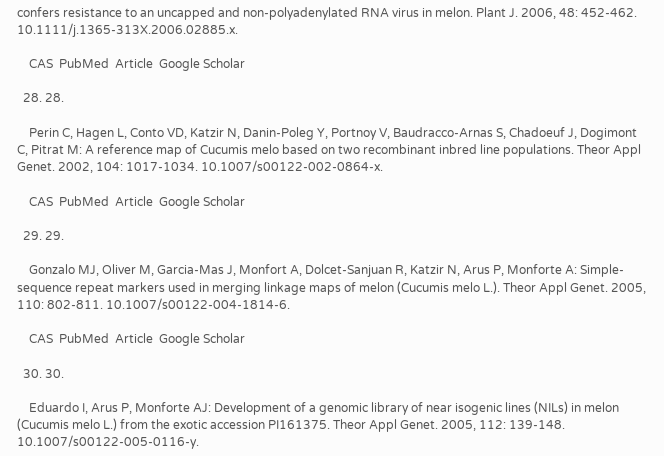confers resistance to an uncapped and non-polyadenylated RNA virus in melon. Plant J. 2006, 48: 452-462. 10.1111/j.1365-313X.2006.02885.x.

    CAS  PubMed  Article  Google Scholar

  28. 28.

    Perin C, Hagen L, Conto VD, Katzir N, Danin-Poleg Y, Portnoy V, Baudracco-Arnas S, Chadoeuf J, Dogimont C, Pitrat M: A reference map of Cucumis melo based on two recombinant inbred line populations. Theor Appl Genet. 2002, 104: 1017-1034. 10.1007/s00122-002-0864-x.

    CAS  PubMed  Article  Google Scholar

  29. 29.

    Gonzalo MJ, Oliver M, Garcia-Mas J, Monfort A, Dolcet-Sanjuan R, Katzir N, Arus P, Monforte A: Simple-sequence repeat markers used in merging linkage maps of melon (Cucumis melo L.). Theor Appl Genet. 2005, 110: 802-811. 10.1007/s00122-004-1814-6.

    CAS  PubMed  Article  Google Scholar

  30. 30.

    Eduardo I, Arus P, Monforte AJ: Development of a genomic library of near isogenic lines (NILs) in melon (Cucumis melo L.) from the exotic accession PI161375. Theor Appl Genet. 2005, 112: 139-148. 10.1007/s00122-005-0116-y.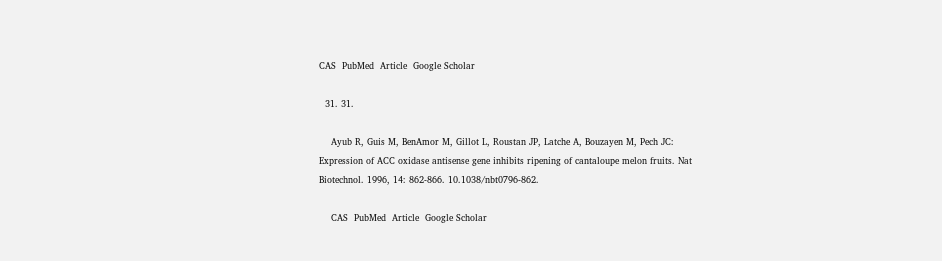CAS  PubMed  Article  Google Scholar

  31. 31.

    Ayub R, Guis M, BenAmor M, Gillot L, Roustan JP, Latche A, Bouzayen M, Pech JC: Expression of ACC oxidase antisense gene inhibits ripening of cantaloupe melon fruits. Nat Biotechnol. 1996, 14: 862-866. 10.1038/nbt0796-862.

    CAS  PubMed  Article  Google Scholar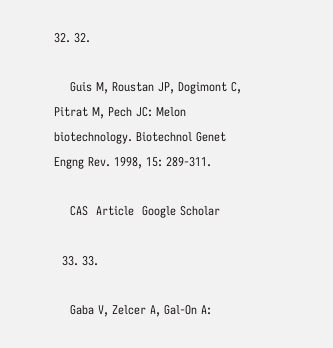32. 32.

    Guis M, Roustan JP, Dogimont C, Pitrat M, Pech JC: Melon biotechnology. Biotechnol Genet Engng Rev. 1998, 15: 289-311.

    CAS  Article  Google Scholar

  33. 33.

    Gaba V, Zelcer A, Gal-On A: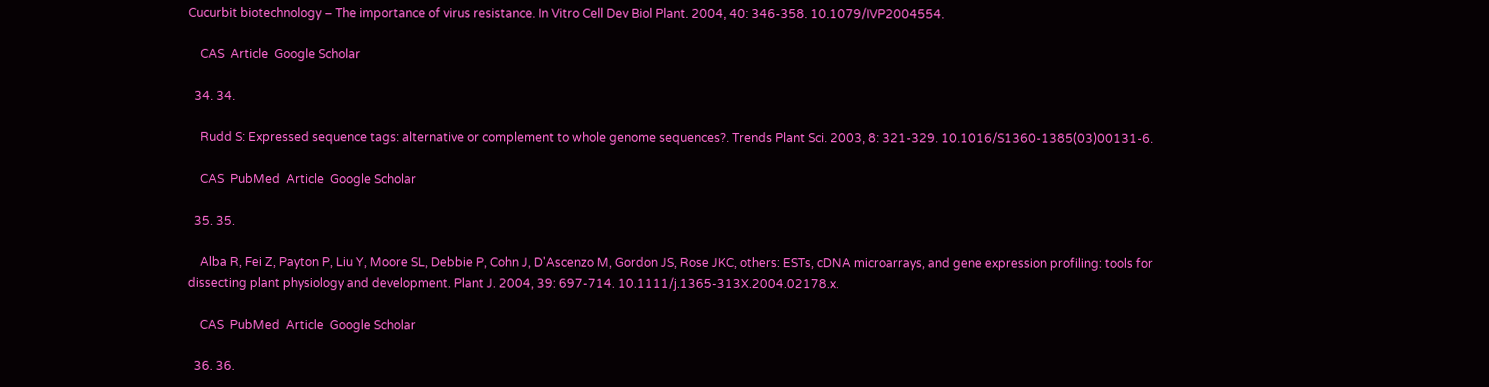Cucurbit biotechnology – The importance of virus resistance. In Vitro Cell Dev Biol Plant. 2004, 40: 346-358. 10.1079/IVP2004554.

    CAS  Article  Google Scholar

  34. 34.

    Rudd S: Expressed sequence tags: alternative or complement to whole genome sequences?. Trends Plant Sci. 2003, 8: 321-329. 10.1016/S1360-1385(03)00131-6.

    CAS  PubMed  Article  Google Scholar

  35. 35.

    Alba R, Fei Z, Payton P, Liu Y, Moore SL, Debbie P, Cohn J, D'Ascenzo M, Gordon JS, Rose JKC, others: ESTs, cDNA microarrays, and gene expression profiling: tools for dissecting plant physiology and development. Plant J. 2004, 39: 697-714. 10.1111/j.1365-313X.2004.02178.x.

    CAS  PubMed  Article  Google Scholar

  36. 36.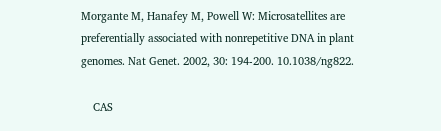Morgante M, Hanafey M, Powell W: Microsatellites are preferentially associated with nonrepetitive DNA in plant genomes. Nat Genet. 2002, 30: 194-200. 10.1038/ng822.

    CAS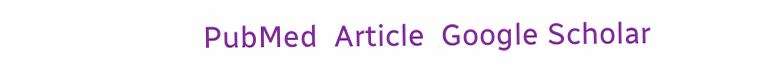PubMed  Article  Google Scholar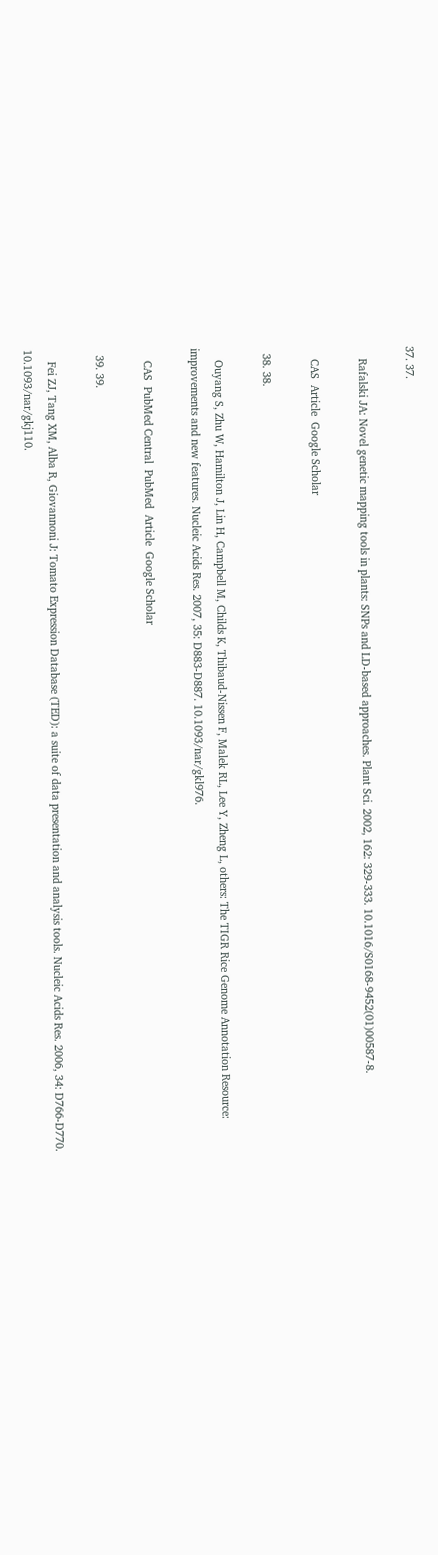37. 37.

    Rafalski JA: Novel genetic mapping tools in plants: SNPs and LD-based approaches. Plant Sci. 2002, 162: 329-333. 10.1016/S0168-9452(01)00587-8.

    CAS  Article  Google Scholar

  38. 38.

    Ouyang S, Zhu W, Hamilton J, Lin H, Campbell M, Childs K, Thibaud-Nissen F, Malek RL, Lee Y, Zheng L, others: The TIGR Rice Genome Annotation Resource: improvements and new features. Nucleic Acids Res. 2007, 35: D883-D887. 10.1093/nar/gkl976.

    CAS  PubMed Central  PubMed  Article  Google Scholar

  39. 39.

    Fei ZJ, Tang XM, Alba R, Giovannoni J: Tomato Expression Database (TED): a suite of data presentation and analysis tools. Nucleic Acids Res. 2006, 34: D766-D770. 10.1093/nar/gkj110.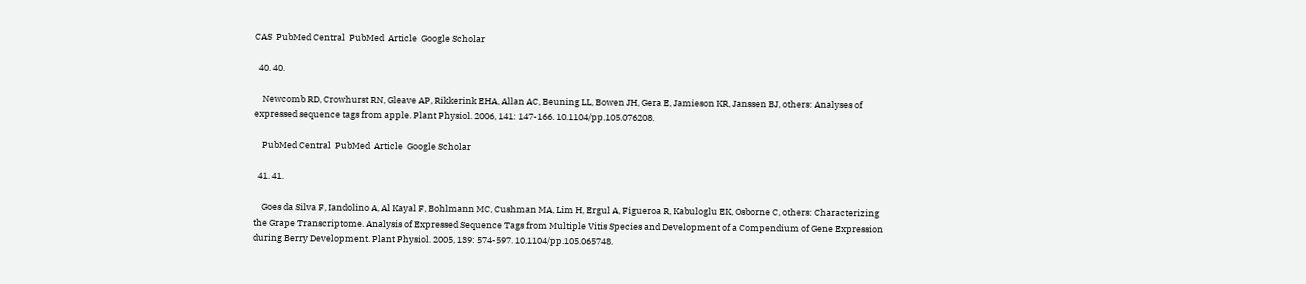CAS  PubMed Central  PubMed  Article  Google Scholar

  40. 40.

    Newcomb RD, Crowhurst RN, Gleave AP, Rikkerink EHA, Allan AC, Beuning LL, Bowen JH, Gera E, Jamieson KR, Janssen BJ, others: Analyses of expressed sequence tags from apple. Plant Physiol. 2006, 141: 147-166. 10.1104/pp.105.076208.

    PubMed Central  PubMed  Article  Google Scholar

  41. 41.

    Goes da Silva F, Iandolino A, Al Kayal F, Bohlmann MC, Cushman MA, Lim H, Ergul A, Figueroa R, Kabuloglu EK, Osborne C, others: Characterizing the Grape Transcriptome. Analysis of Expressed Sequence Tags from Multiple Vitis Species and Development of a Compendium of Gene Expression during Berry Development. Plant Physiol. 2005, 139: 574-597. 10.1104/pp.105.065748.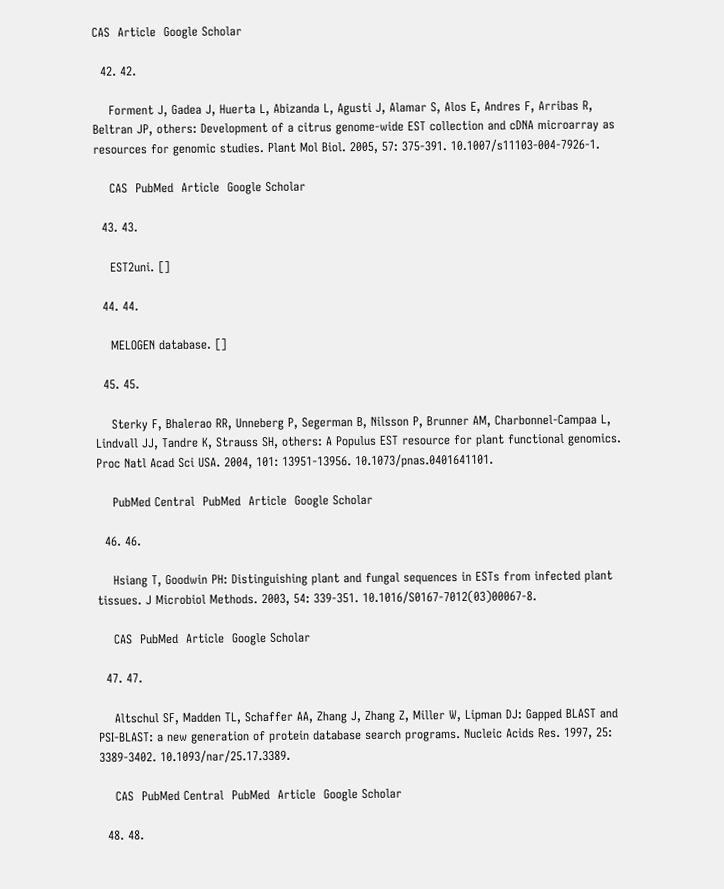CAS  Article  Google Scholar

  42. 42.

    Forment J, Gadea J, Huerta L, Abizanda L, Agusti J, Alamar S, Alos E, Andres F, Arribas R, Beltran JP, others: Development of a citrus genome-wide EST collection and cDNA microarray as resources for genomic studies. Plant Mol Biol. 2005, 57: 375-391. 10.1007/s11103-004-7926-1.

    CAS  PubMed  Article  Google Scholar

  43. 43.

    EST2uni. []

  44. 44.

    MELOGEN database. []

  45. 45.

    Sterky F, Bhalerao RR, Unneberg P, Segerman B, Nilsson P, Brunner AM, Charbonnel-Campaa L, Lindvall JJ, Tandre K, Strauss SH, others: A Populus EST resource for plant functional genomics. Proc Natl Acad Sci USA. 2004, 101: 13951-13956. 10.1073/pnas.0401641101.

    PubMed Central  PubMed  Article  Google Scholar

  46. 46.

    Hsiang T, Goodwin PH: Distinguishing plant and fungal sequences in ESTs from infected plant tissues. J Microbiol Methods. 2003, 54: 339-351. 10.1016/S0167-7012(03)00067-8.

    CAS  PubMed  Article  Google Scholar

  47. 47.

    Altschul SF, Madden TL, Schaffer AA, Zhang J, Zhang Z, Miller W, Lipman DJ: Gapped BLAST and PSI-BLAST: a new generation of protein database search programs. Nucleic Acids Res. 1997, 25: 3389-3402. 10.1093/nar/25.17.3389.

    CAS  PubMed Central  PubMed  Article  Google Scholar

  48. 48.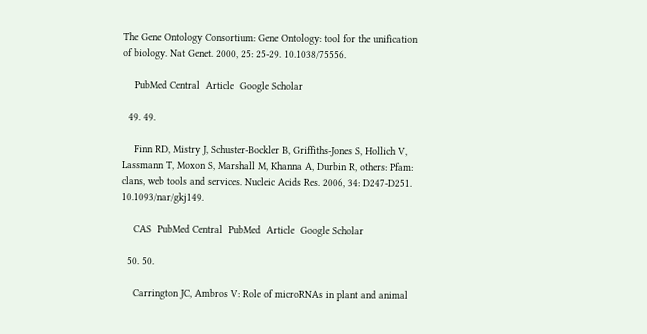The Gene Ontology Consortium: Gene Ontology: tool for the unification of biology. Nat Genet. 2000, 25: 25-29. 10.1038/75556.

    PubMed Central  Article  Google Scholar

  49. 49.

    Finn RD, Mistry J, Schuster-Bockler B, Griffiths-Jones S, Hollich V, Lassmann T, Moxon S, Marshall M, Khanna A, Durbin R, others: Pfam: clans, web tools and services. Nucleic Acids Res. 2006, 34: D247-D251. 10.1093/nar/gkj149.

    CAS  PubMed Central  PubMed  Article  Google Scholar

  50. 50.

    Carrington JC, Ambros V: Role of microRNAs in plant and animal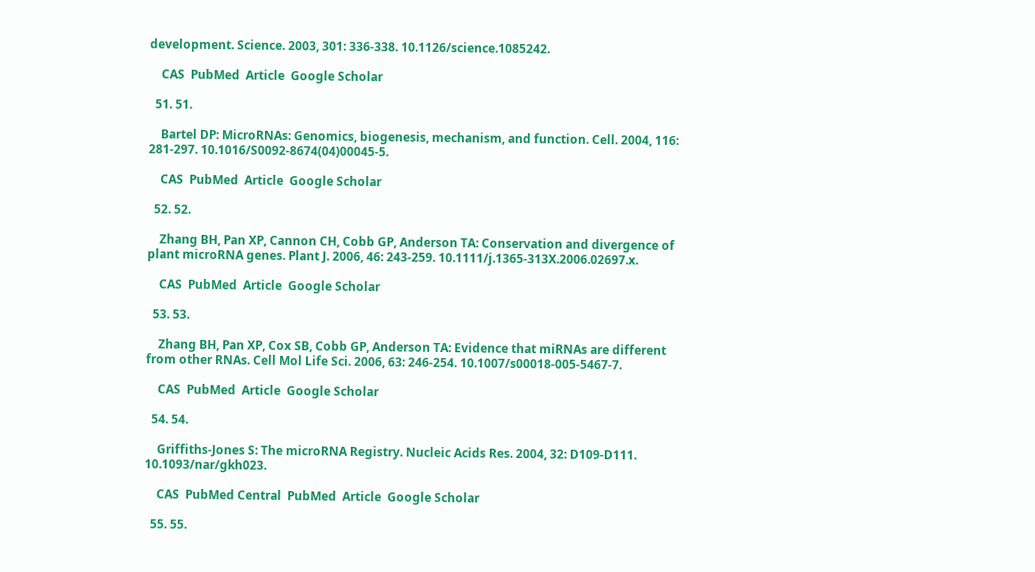development. Science. 2003, 301: 336-338. 10.1126/science.1085242.

    CAS  PubMed  Article  Google Scholar

  51. 51.

    Bartel DP: MicroRNAs: Genomics, biogenesis, mechanism, and function. Cell. 2004, 116: 281-297. 10.1016/S0092-8674(04)00045-5.

    CAS  PubMed  Article  Google Scholar

  52. 52.

    Zhang BH, Pan XP, Cannon CH, Cobb GP, Anderson TA: Conservation and divergence of plant microRNA genes. Plant J. 2006, 46: 243-259. 10.1111/j.1365-313X.2006.02697.x.

    CAS  PubMed  Article  Google Scholar

  53. 53.

    Zhang BH, Pan XP, Cox SB, Cobb GP, Anderson TA: Evidence that miRNAs are different from other RNAs. Cell Mol Life Sci. 2006, 63: 246-254. 10.1007/s00018-005-5467-7.

    CAS  PubMed  Article  Google Scholar

  54. 54.

    Griffiths-Jones S: The microRNA Registry. Nucleic Acids Res. 2004, 32: D109-D111. 10.1093/nar/gkh023.

    CAS  PubMed Central  PubMed  Article  Google Scholar

  55. 55.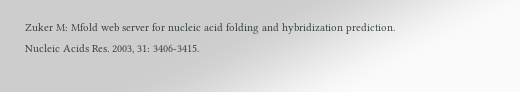Zuker M: Mfold web server for nucleic acid folding and hybridization prediction. Nucleic Acids Res. 2003, 31: 3406-3415.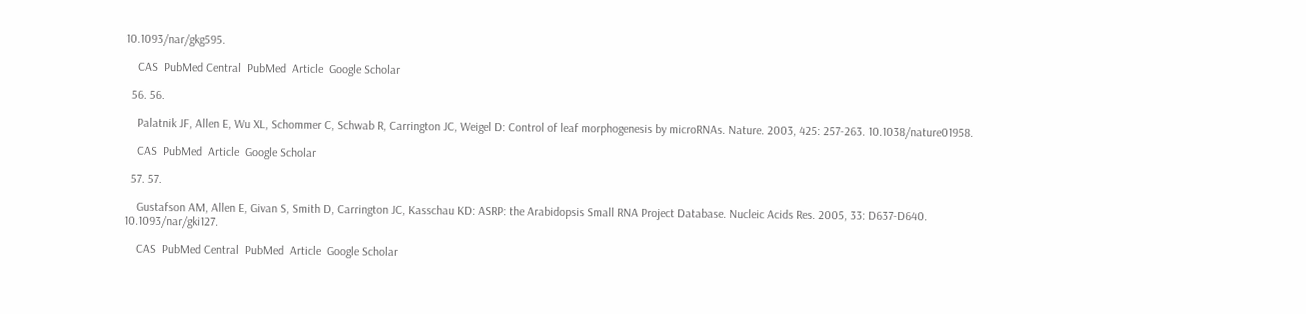10.1093/nar/gkg595.

    CAS  PubMed Central  PubMed  Article  Google Scholar

  56. 56.

    Palatnik JF, Allen E, Wu XL, Schommer C, Schwab R, Carrington JC, Weigel D: Control of leaf morphogenesis by microRNAs. Nature. 2003, 425: 257-263. 10.1038/nature01958.

    CAS  PubMed  Article  Google Scholar

  57. 57.

    Gustafson AM, Allen E, Givan S, Smith D, Carrington JC, Kasschau KD: ASRP: the Arabidopsis Small RNA Project Database. Nucleic Acids Res. 2005, 33: D637-D640. 10.1093/nar/gki127.

    CAS  PubMed Central  PubMed  Article  Google Scholar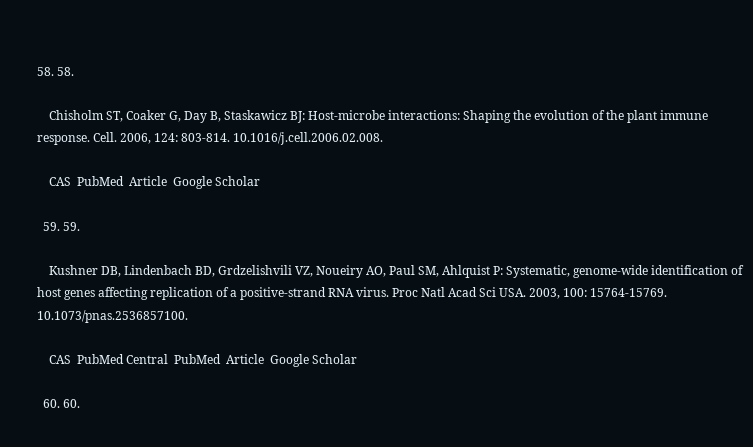58. 58.

    Chisholm ST, Coaker G, Day B, Staskawicz BJ: Host-microbe interactions: Shaping the evolution of the plant immune response. Cell. 2006, 124: 803-814. 10.1016/j.cell.2006.02.008.

    CAS  PubMed  Article  Google Scholar

  59. 59.

    Kushner DB, Lindenbach BD, Grdzelishvili VZ, Noueiry AO, Paul SM, Ahlquist P: Systematic, genome-wide identification of host genes affecting replication of a positive-strand RNA virus. Proc Natl Acad Sci USA. 2003, 100: 15764-15769. 10.1073/pnas.2536857100.

    CAS  PubMed Central  PubMed  Article  Google Scholar

  60. 60.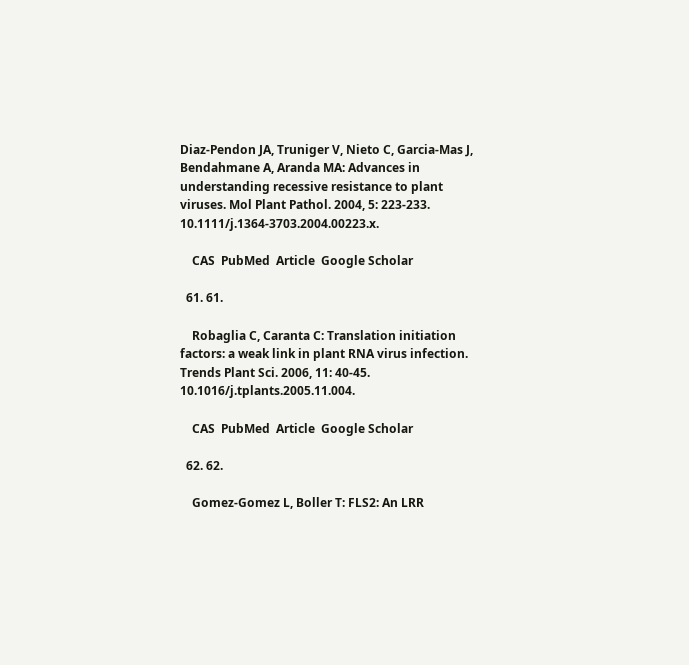Diaz-Pendon JA, Truniger V, Nieto C, Garcia-Mas J, Bendahmane A, Aranda MA: Advances in understanding recessive resistance to plant viruses. Mol Plant Pathol. 2004, 5: 223-233. 10.1111/j.1364-3703.2004.00223.x.

    CAS  PubMed  Article  Google Scholar

  61. 61.

    Robaglia C, Caranta C: Translation initiation factors: a weak link in plant RNA virus infection. Trends Plant Sci. 2006, 11: 40-45. 10.1016/j.tplants.2005.11.004.

    CAS  PubMed  Article  Google Scholar

  62. 62.

    Gomez-Gomez L, Boller T: FLS2: An LRR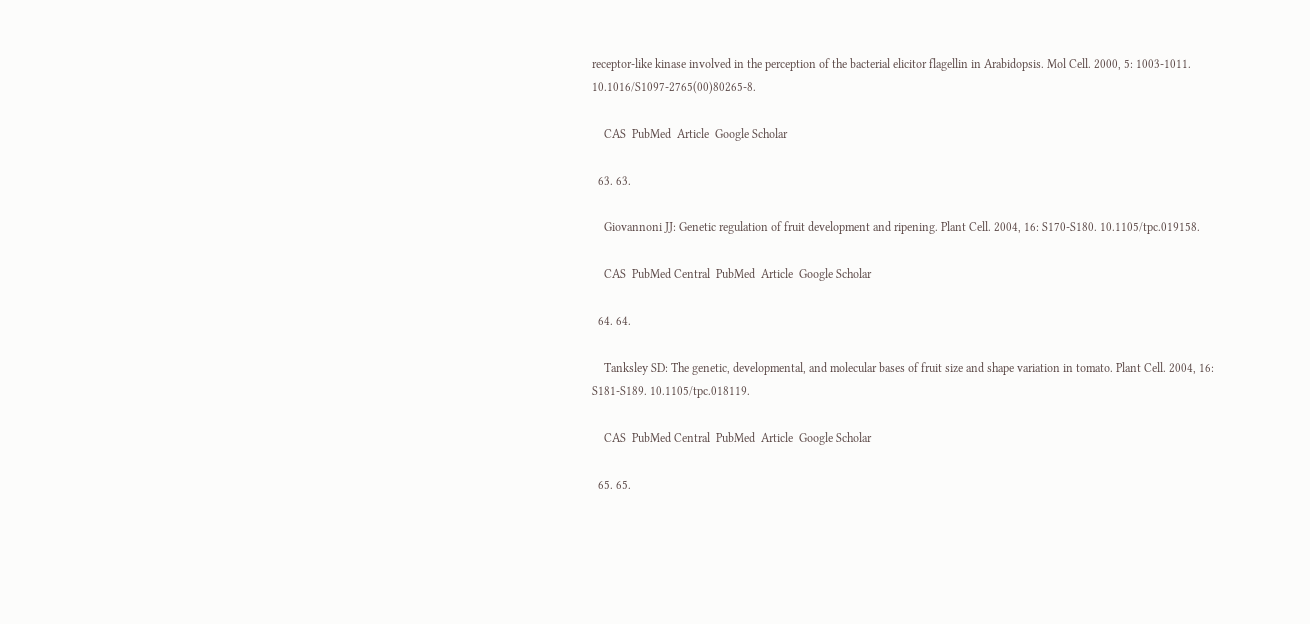receptor-like kinase involved in the perception of the bacterial elicitor flagellin in Arabidopsis. Mol Cell. 2000, 5: 1003-1011. 10.1016/S1097-2765(00)80265-8.

    CAS  PubMed  Article  Google Scholar

  63. 63.

    Giovannoni JJ: Genetic regulation of fruit development and ripening. Plant Cell. 2004, 16: S170-S180. 10.1105/tpc.019158.

    CAS  PubMed Central  PubMed  Article  Google Scholar

  64. 64.

    Tanksley SD: The genetic, developmental, and molecular bases of fruit size and shape variation in tomato. Plant Cell. 2004, 16: S181-S189. 10.1105/tpc.018119.

    CAS  PubMed Central  PubMed  Article  Google Scholar

  65. 65.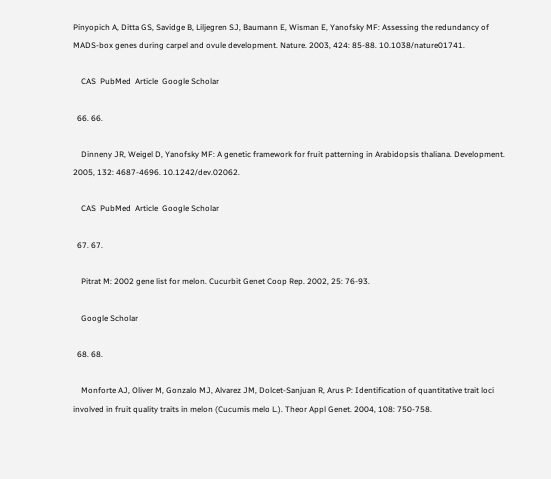Pinyopich A, Ditta GS, Savidge B, Liljegren SJ, Baumann E, Wisman E, Yanofsky MF: Assessing the redundancy of MADS-box genes during carpel and ovule development. Nature. 2003, 424: 85-88. 10.1038/nature01741.

    CAS  PubMed  Article  Google Scholar

  66. 66.

    Dinneny JR, Weigel D, Yanofsky MF: A genetic framework for fruit patterning in Arabidopsis thaliana. Development. 2005, 132: 4687-4696. 10.1242/dev.02062.

    CAS  PubMed  Article  Google Scholar

  67. 67.

    Pitrat M: 2002 gene list for melon. Cucurbit Genet Coop Rep. 2002, 25: 76-93.

    Google Scholar

  68. 68.

    Monforte AJ, Oliver M, Gonzalo MJ, Alvarez JM, Dolcet-Sanjuan R, Arus P: Identification of quantitative trait loci involved in fruit quality traits in melon (Cucumis melo L.). Theor Appl Genet. 2004, 108: 750-758.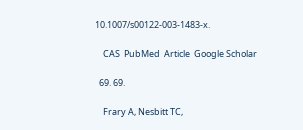10.1007/s00122-003-1483-x.

    CAS  PubMed  Article  Google Scholar

  69. 69.

    Frary A, Nesbitt TC,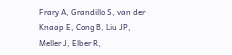Frary A, Grandillo S, van der Knaap E, Cong B, Liu JP, Meller J, Elber R,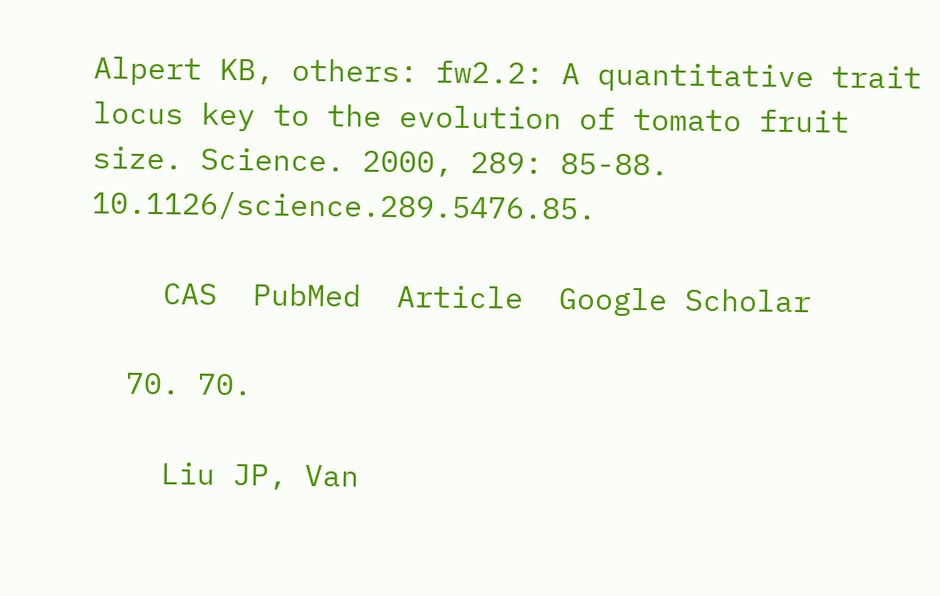Alpert KB, others: fw2.2: A quantitative trait locus key to the evolution of tomato fruit size. Science. 2000, 289: 85-88. 10.1126/science.289.5476.85.

    CAS  PubMed  Article  Google Scholar

  70. 70.

    Liu JP, Van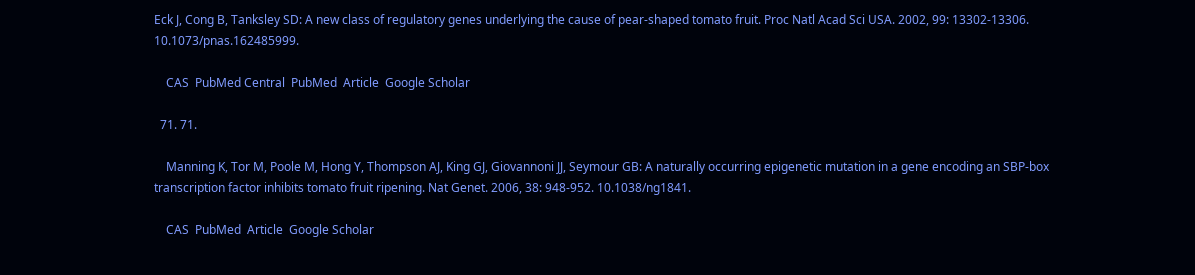Eck J, Cong B, Tanksley SD: A new class of regulatory genes underlying the cause of pear-shaped tomato fruit. Proc Natl Acad Sci USA. 2002, 99: 13302-13306. 10.1073/pnas.162485999.

    CAS  PubMed Central  PubMed  Article  Google Scholar

  71. 71.

    Manning K, Tor M, Poole M, Hong Y, Thompson AJ, King GJ, Giovannoni JJ, Seymour GB: A naturally occurring epigenetic mutation in a gene encoding an SBP-box transcription factor inhibits tomato fruit ripening. Nat Genet. 2006, 38: 948-952. 10.1038/ng1841.

    CAS  PubMed  Article  Google Scholar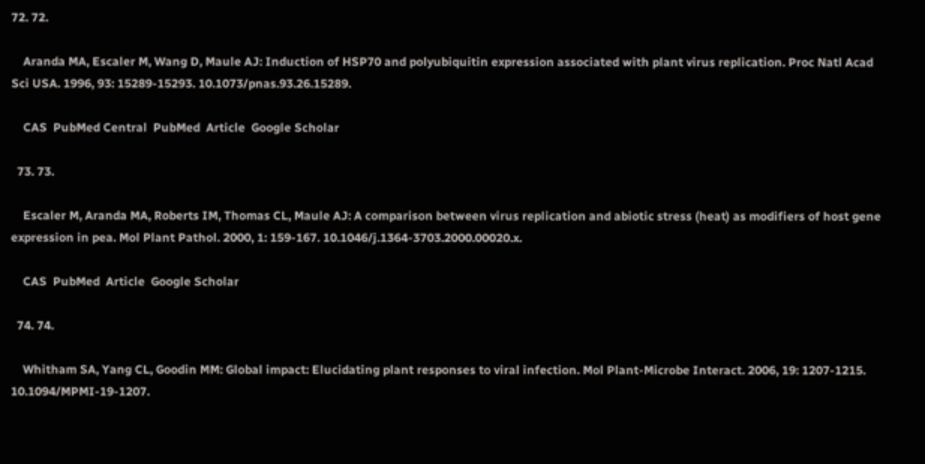72. 72.

    Aranda MA, Escaler M, Wang D, Maule AJ: Induction of HSP70 and polyubiquitin expression associated with plant virus replication. Proc Natl Acad Sci USA. 1996, 93: 15289-15293. 10.1073/pnas.93.26.15289.

    CAS  PubMed Central  PubMed  Article  Google Scholar

  73. 73.

    Escaler M, Aranda MA, Roberts IM, Thomas CL, Maule AJ: A comparison between virus replication and abiotic stress (heat) as modifiers of host gene expression in pea. Mol Plant Pathol. 2000, 1: 159-167. 10.1046/j.1364-3703.2000.00020.x.

    CAS  PubMed  Article  Google Scholar

  74. 74.

    Whitham SA, Yang CL, Goodin MM: Global impact: Elucidating plant responses to viral infection. Mol Plant-Microbe Interact. 2006, 19: 1207-1215. 10.1094/MPMI-19-1207.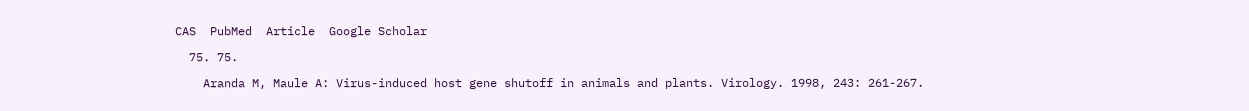CAS  PubMed  Article  Google Scholar

  75. 75.

    Aranda M, Maule A: Virus-induced host gene shutoff in animals and plants. Virology. 1998, 243: 261-267.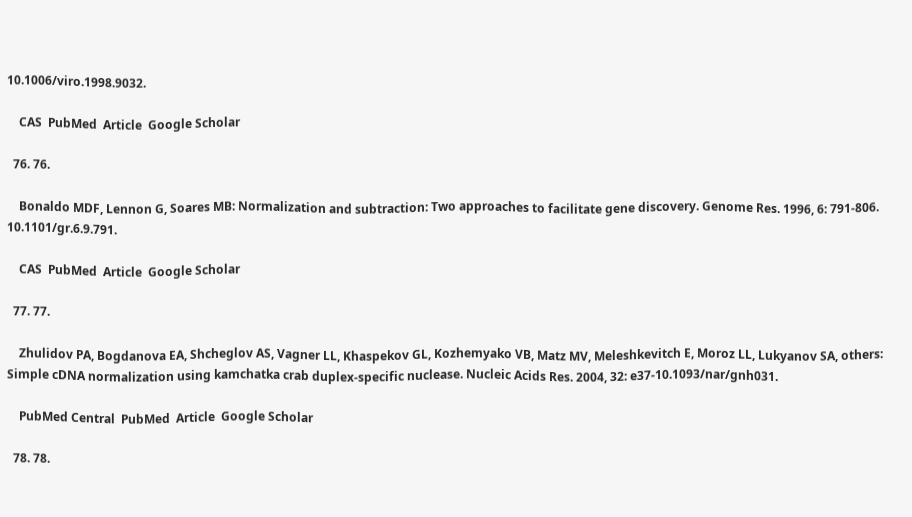10.1006/viro.1998.9032.

    CAS  PubMed  Article  Google Scholar

  76. 76.

    Bonaldo MDF, Lennon G, Soares MB: Normalization and subtraction: Two approaches to facilitate gene discovery. Genome Res. 1996, 6: 791-806. 10.1101/gr.6.9.791.

    CAS  PubMed  Article  Google Scholar

  77. 77.

    Zhulidov PA, Bogdanova EA, Shcheglov AS, Vagner LL, Khaspekov GL, Kozhemyako VB, Matz MV, Meleshkevitch E, Moroz LL, Lukyanov SA, others: Simple cDNA normalization using kamchatka crab duplex-specific nuclease. Nucleic Acids Res. 2004, 32: e37-10.1093/nar/gnh031.

    PubMed Central  PubMed  Article  Google Scholar

  78. 78.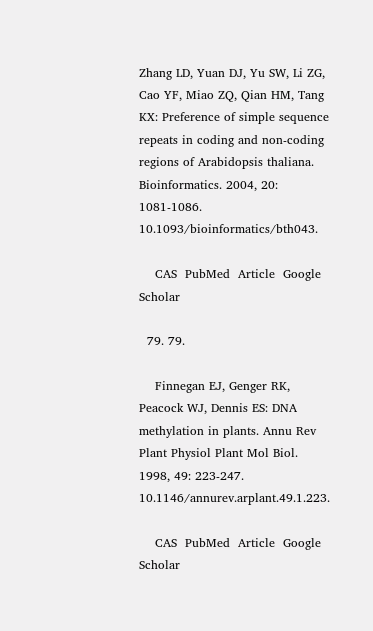Zhang LD, Yuan DJ, Yu SW, Li ZG, Cao YF, Miao ZQ, Qian HM, Tang KX: Preference of simple sequence repeats in coding and non-coding regions of Arabidopsis thaliana. Bioinformatics. 2004, 20: 1081-1086. 10.1093/bioinformatics/bth043.

    CAS  PubMed  Article  Google Scholar

  79. 79.

    Finnegan EJ, Genger RK, Peacock WJ, Dennis ES: DNA methylation in plants. Annu Rev Plant Physiol Plant Mol Biol. 1998, 49: 223-247. 10.1146/annurev.arplant.49.1.223.

    CAS  PubMed  Article  Google Scholar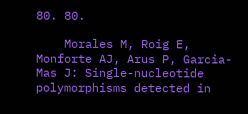80. 80.

    Morales M, Roig E, Monforte AJ, Arus P, Garcia-Mas J: Single-nucleotide polymorphisms detected in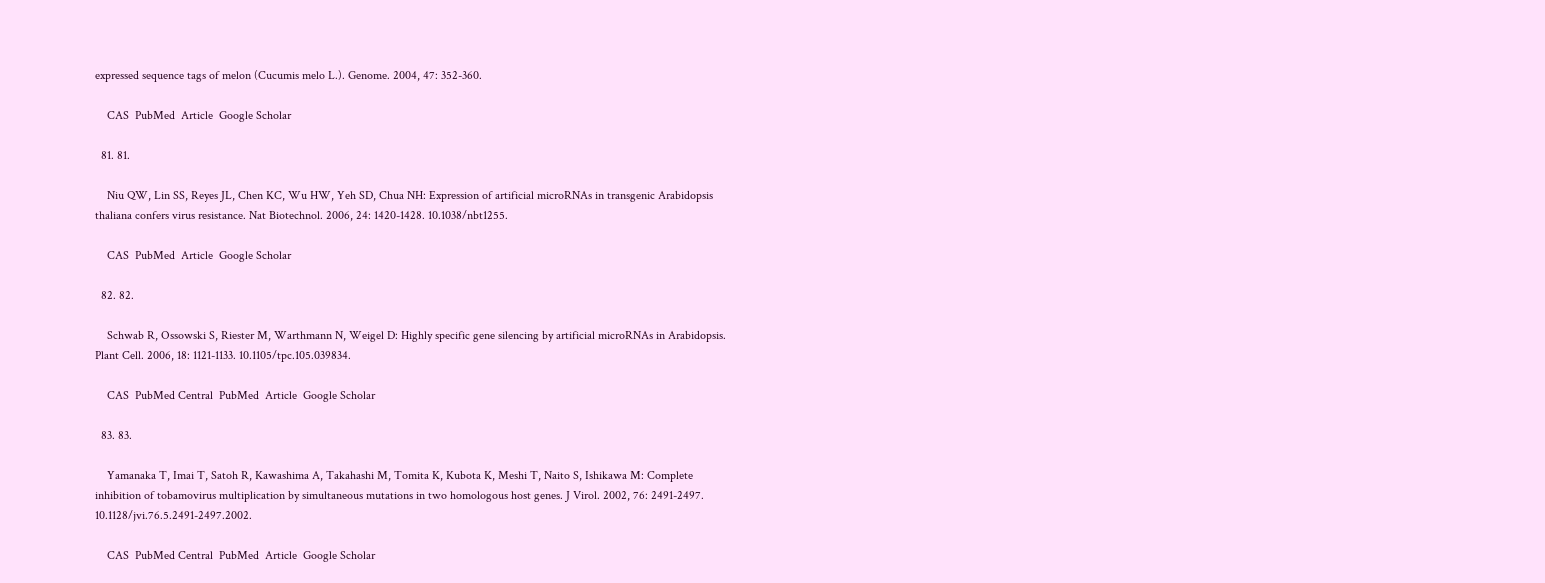expressed sequence tags of melon (Cucumis melo L.). Genome. 2004, 47: 352-360.

    CAS  PubMed  Article  Google Scholar

  81. 81.

    Niu QW, Lin SS, Reyes JL, Chen KC, Wu HW, Yeh SD, Chua NH: Expression of artificial microRNAs in transgenic Arabidopsis thaliana confers virus resistance. Nat Biotechnol. 2006, 24: 1420-1428. 10.1038/nbt1255.

    CAS  PubMed  Article  Google Scholar

  82. 82.

    Schwab R, Ossowski S, Riester M, Warthmann N, Weigel D: Highly specific gene silencing by artificial microRNAs in Arabidopsis. Plant Cell. 2006, 18: 1121-1133. 10.1105/tpc.105.039834.

    CAS  PubMed Central  PubMed  Article  Google Scholar

  83. 83.

    Yamanaka T, Imai T, Satoh R, Kawashima A, Takahashi M, Tomita K, Kubota K, Meshi T, Naito S, Ishikawa M: Complete inhibition of tobamovirus multiplication by simultaneous mutations in two homologous host genes. J Virol. 2002, 76: 2491-2497. 10.1128/jvi.76.5.2491-2497.2002.

    CAS  PubMed Central  PubMed  Article  Google Scholar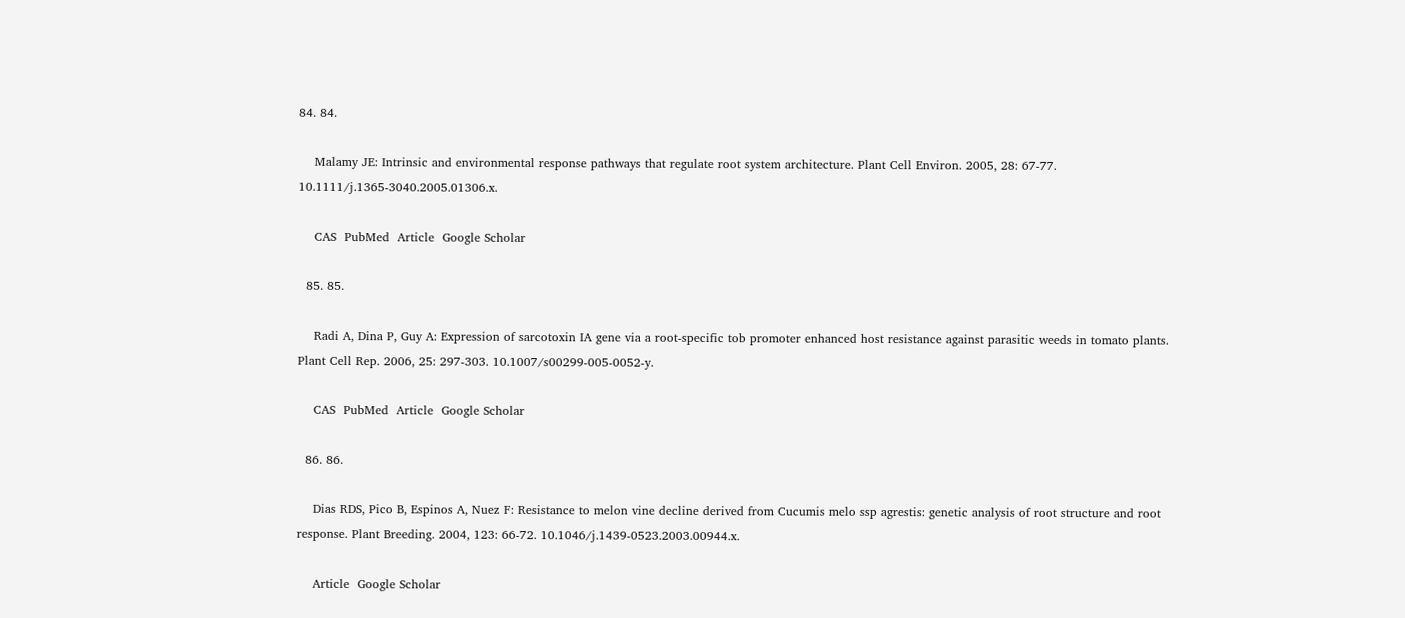84. 84.

    Malamy JE: Intrinsic and environmental response pathways that regulate root system architecture. Plant Cell Environ. 2005, 28: 67-77. 10.1111/j.1365-3040.2005.01306.x.

    CAS  PubMed  Article  Google Scholar

  85. 85.

    Radi A, Dina P, Guy A: Expression of sarcotoxin IA gene via a root-specific tob promoter enhanced host resistance against parasitic weeds in tomato plants. Plant Cell Rep. 2006, 25: 297-303. 10.1007/s00299-005-0052-y.

    CAS  PubMed  Article  Google Scholar

  86. 86.

    Dias RDS, Pico B, Espinos A, Nuez F: Resistance to melon vine decline derived from Cucumis melo ssp agrestis: genetic analysis of root structure and root response. Plant Breeding. 2004, 123: 66-72. 10.1046/j.1439-0523.2003.00944.x.

    Article  Google Scholar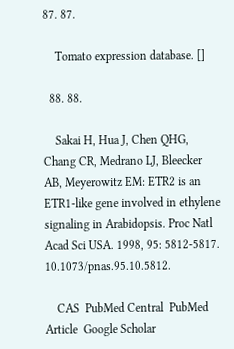87. 87.

    Tomato expression database. []

  88. 88.

    Sakai H, Hua J, Chen QHG, Chang CR, Medrano LJ, Bleecker AB, Meyerowitz EM: ETR2 is an ETR1-like gene involved in ethylene signaling in Arabidopsis. Proc Natl Acad Sci USA. 1998, 95: 5812-5817. 10.1073/pnas.95.10.5812.

    CAS  PubMed Central  PubMed  Article  Google Scholar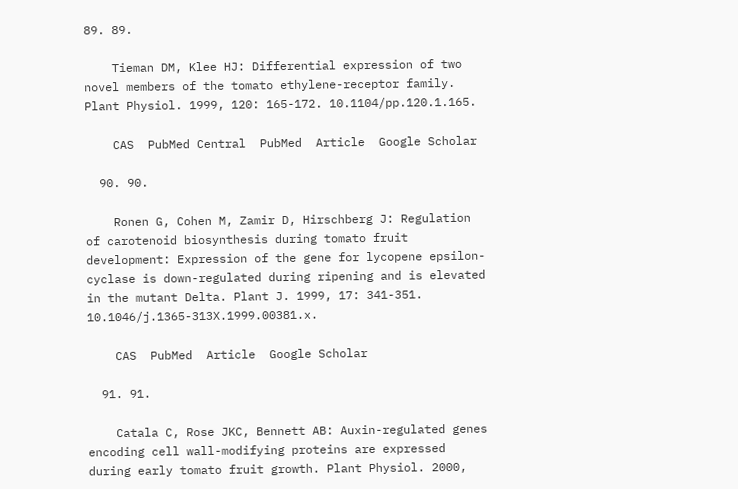89. 89.

    Tieman DM, Klee HJ: Differential expression of two novel members of the tomato ethylene-receptor family. Plant Physiol. 1999, 120: 165-172. 10.1104/pp.120.1.165.

    CAS  PubMed Central  PubMed  Article  Google Scholar

  90. 90.

    Ronen G, Cohen M, Zamir D, Hirschberg J: Regulation of carotenoid biosynthesis during tomato fruit development: Expression of the gene for lycopene epsilon-cyclase is down-regulated during ripening and is elevated in the mutant Delta. Plant J. 1999, 17: 341-351. 10.1046/j.1365-313X.1999.00381.x.

    CAS  PubMed  Article  Google Scholar

  91. 91.

    Catala C, Rose JKC, Bennett AB: Auxin-regulated genes encoding cell wall-modifying proteins are expressed during early tomato fruit growth. Plant Physiol. 2000,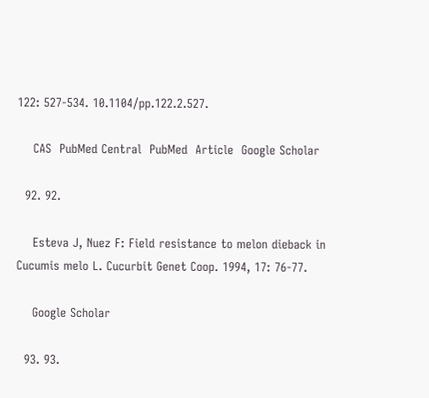122: 527-534. 10.1104/pp.122.2.527.

    CAS  PubMed Central  PubMed  Article  Google Scholar

  92. 92.

    Esteva J, Nuez F: Field resistance to melon dieback in Cucumis melo L. Cucurbit Genet Coop. 1994, 17: 76-77.

    Google Scholar

  93. 93.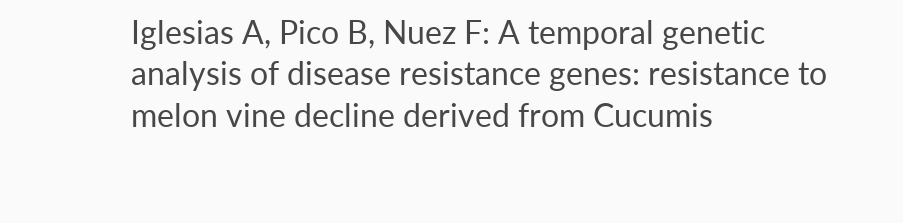Iglesias A, Pico B, Nuez F: A temporal genetic analysis of disease resistance genes: resistance to melon vine decline derived from Cucumis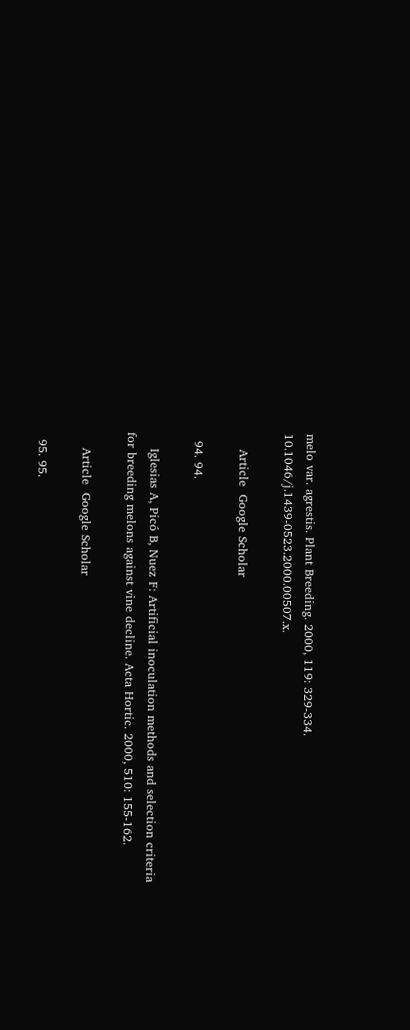melo var. agrestis. Plant Breeding. 2000, 119: 329-334. 10.1046/j.1439-0523.2000.00507.x.

    Article  Google Scholar

  94. 94.

    Iglesias A, Picó B, Nuez F: Artificial inoculation methods and selection criteria for breeding melons against vine decline. Acta Hortic. 2000, 510: 155-162.

    Article  Google Scholar

  95. 95.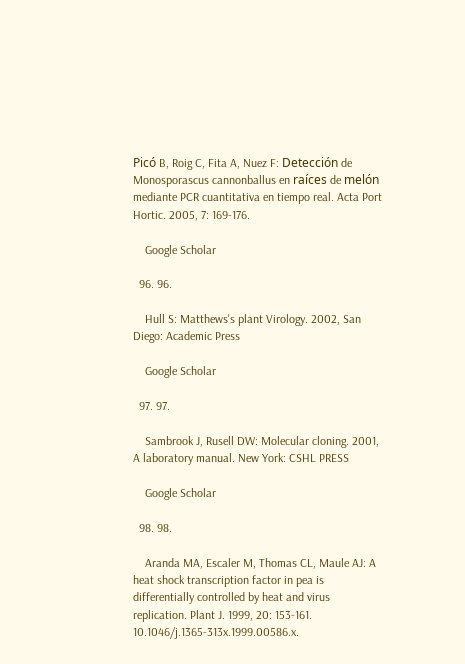Picó B, Roig C, Fita A, Nuez F: Detección de Monosporascus cannonballus en raíces de melón mediante PCR cuantitativa en tiempo real. Acta Port Hortic. 2005, 7: 169-176.

    Google Scholar

  96. 96.

    Hull S: Matthews's plant Virology. 2002, San Diego: Academic Press

    Google Scholar

  97. 97.

    Sambrook J, Rusell DW: Molecular cloning. 2001, A laboratory manual. New York: CSHL PRESS

    Google Scholar

  98. 98.

    Aranda MA, Escaler M, Thomas CL, Maule AJ: A heat shock transcription factor in pea is differentially controlled by heat and virus replication. Plant J. 1999, 20: 153-161. 10.1046/j.1365-313x.1999.00586.x.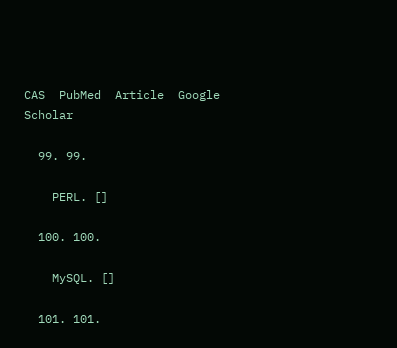CAS  PubMed  Article  Google Scholar

  99. 99.

    PERL. []

  100. 100.

    MySQL. []

  101. 101.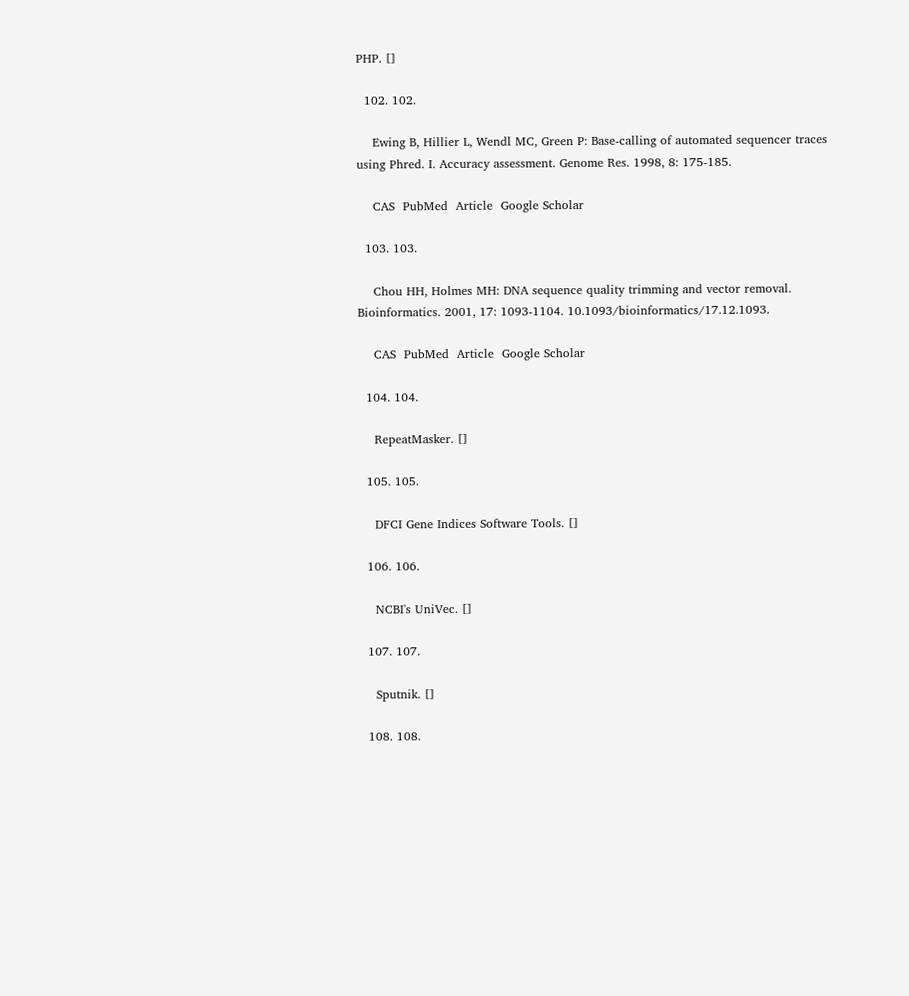PHP. []

  102. 102.

    Ewing B, Hillier L, Wendl MC, Green P: Base-calling of automated sequencer traces using Phred. I. Accuracy assessment. Genome Res. 1998, 8: 175-185.

    CAS  PubMed  Article  Google Scholar

  103. 103.

    Chou HH, Holmes MH: DNA sequence quality trimming and vector removal. Bioinformatics. 2001, 17: 1093-1104. 10.1093/bioinformatics/17.12.1093.

    CAS  PubMed  Article  Google Scholar

  104. 104.

    RepeatMasker. []

  105. 105.

    DFCI Gene Indices Software Tools. []

  106. 106.

    NCBI's UniVec. []

  107. 107.

    Sputnik. []

  108. 108.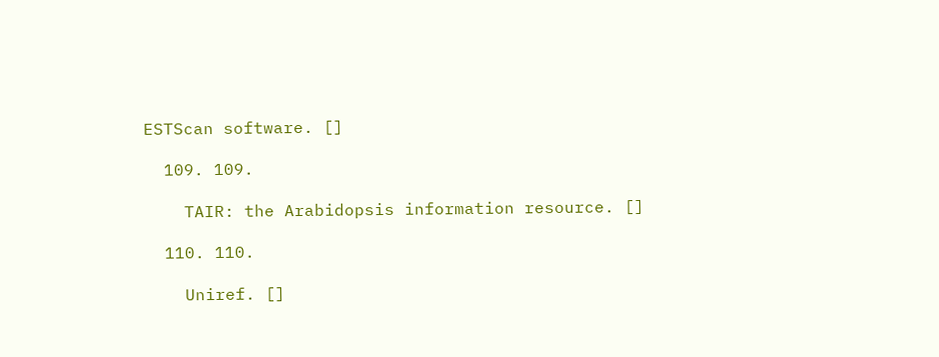ESTScan software. []

  109. 109.

    TAIR: the Arabidopsis information resource. []

  110. 110.

    Uniref. []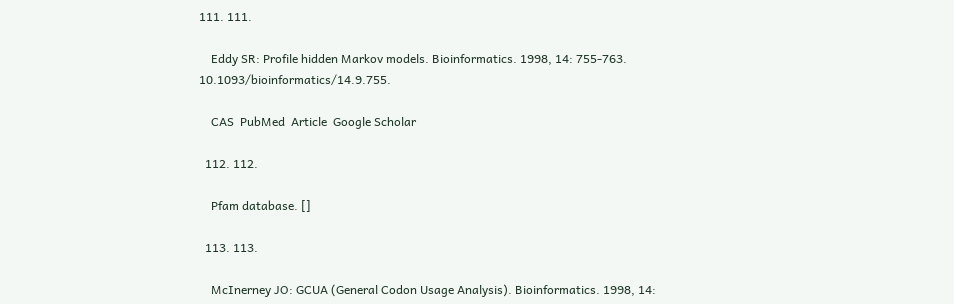111. 111.

    Eddy SR: Profile hidden Markov models. Bioinformatics. 1998, 14: 755-763. 10.1093/bioinformatics/14.9.755.

    CAS  PubMed  Article  Google Scholar

  112. 112.

    Pfam database. []

  113. 113.

    McInerney JO: GCUA (General Codon Usage Analysis). Bioinformatics. 1998, 14: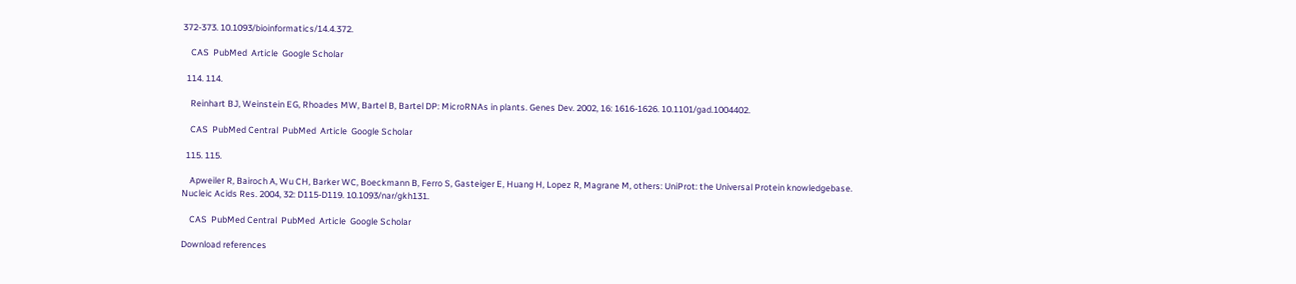372-373. 10.1093/bioinformatics/14.4.372.

    CAS  PubMed  Article  Google Scholar

  114. 114.

    Reinhart BJ, Weinstein EG, Rhoades MW, Bartel B, Bartel DP: MicroRNAs in plants. Genes Dev. 2002, 16: 1616-1626. 10.1101/gad.1004402.

    CAS  PubMed Central  PubMed  Article  Google Scholar

  115. 115.

    Apweiler R, Bairoch A, Wu CH, Barker WC, Boeckmann B, Ferro S, Gasteiger E, Huang H, Lopez R, Magrane M, others: UniProt: the Universal Protein knowledgebase. Nucleic Acids Res. 2004, 32: D115-D119. 10.1093/nar/gkh131.

    CAS  PubMed Central  PubMed  Article  Google Scholar

Download references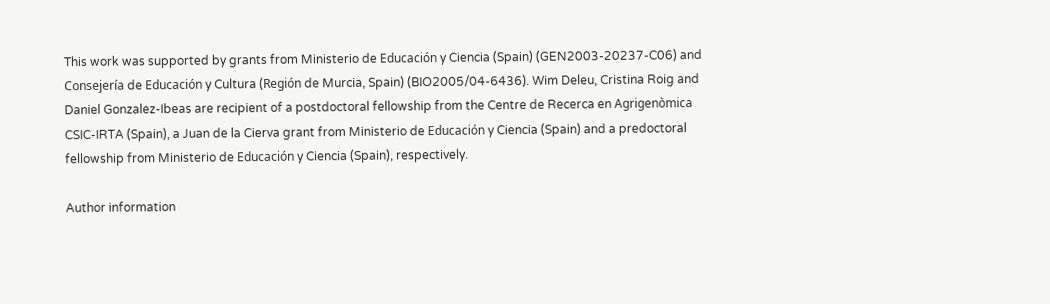This work was supported by grants from Ministerio de Educación y Ciencia (Spain) (GEN2003-20237-C06) and Consejería de Educación y Cultura (Región de Murcia, Spain) (BIO2005/04-6436). Wim Deleu, Cristina Roig and Daniel Gonzalez-Ibeas are recipient of a postdoctoral fellowship from the Centre de Recerca en Agrigenòmica CSIC-IRTA (Spain), a Juan de la Cierva grant from Ministerio de Educación y Ciencia (Spain) and a predoctoral fellowship from Ministerio de Educación y Ciencia (Spain), respectively.

Author information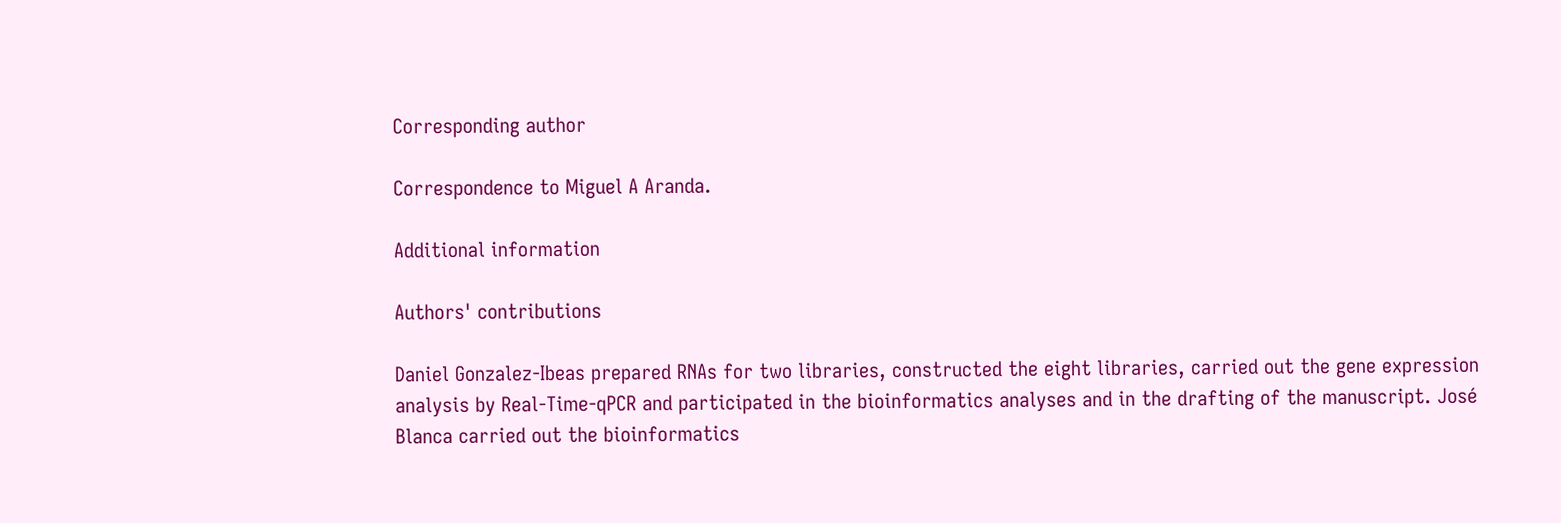Corresponding author

Correspondence to Miguel A Aranda.

Additional information

Authors' contributions

Daniel Gonzalez-Ibeas prepared RNAs for two libraries, constructed the eight libraries, carried out the gene expression analysis by Real-Time-qPCR and participated in the bioinformatics analyses and in the drafting of the manuscript. José Blanca carried out the bioinformatics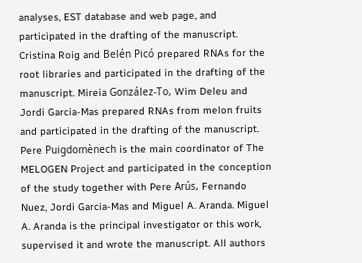analyses, EST database and web page, and participated in the drafting of the manuscript. Cristina Roig and Belén Picó prepared RNAs for the root libraries and participated in the drafting of the manuscript. Mireia González-To, Wim Deleu and Jordi Garcia-Mas prepared RNAs from melon fruits and participated in the drafting of the manuscript. Pere Puigdomènech is the main coordinator of The MELOGEN Project and participated in the conception of the study together with Pere Arús, Fernando Nuez, Jordi Garcia-Mas and Miguel A. Aranda. Miguel A. Aranda is the principal investigator or this work, supervised it and wrote the manuscript. All authors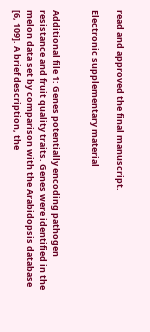read and approved the final manuscript.

Electronic supplementary material


Additional file 1: Genes potentially encoding pathogen resistance and fruit quality traits. Genes were identified in the melon data set by comparison with the Arabidopsis database [6, 109]. A brief description, the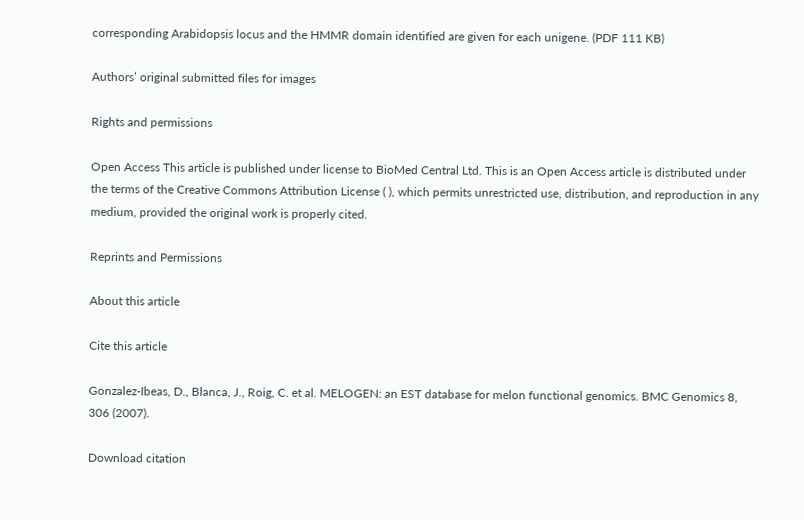corresponding Arabidopsis locus and the HMMR domain identified are given for each unigene. (PDF 111 KB)

Authors’ original submitted files for images

Rights and permissions

Open Access This article is published under license to BioMed Central Ltd. This is an Open Access article is distributed under the terms of the Creative Commons Attribution License ( ), which permits unrestricted use, distribution, and reproduction in any medium, provided the original work is properly cited.

Reprints and Permissions

About this article

Cite this article

Gonzalez-Ibeas, D., Blanca, J., Roig, C. et al. MELOGEN: an EST database for melon functional genomics. BMC Genomics 8, 306 (2007).

Download citation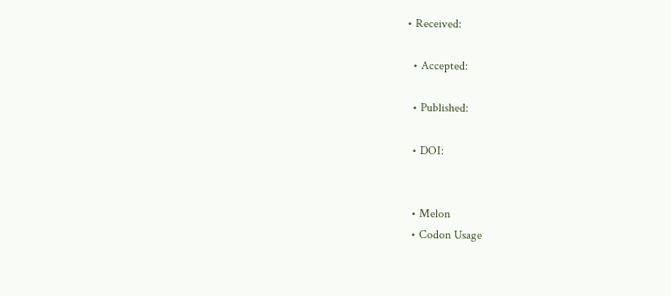• Received:

  • Accepted:

  • Published:

  • DOI:


  • Melon
  • Codon Usage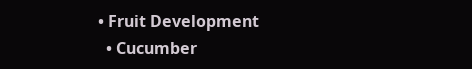• Fruit Development
  • Cucumber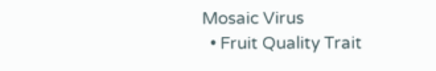Mosaic Virus
  • Fruit Quality Trait